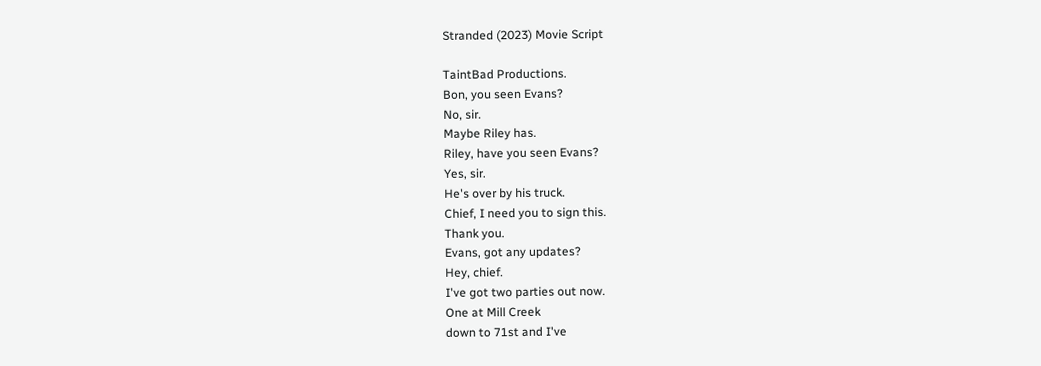Stranded (2023) Movie Script

TaintBad Productions.
Bon, you seen Evans?
No, sir.
Maybe Riley has.
Riley, have you seen Evans?
Yes, sir.
He's over by his truck.
Chief, I need you to sign this.
Thank you.
Evans, got any updates?
Hey, chief.
I've got two parties out now.
One at Mill Creek
down to 71st and I've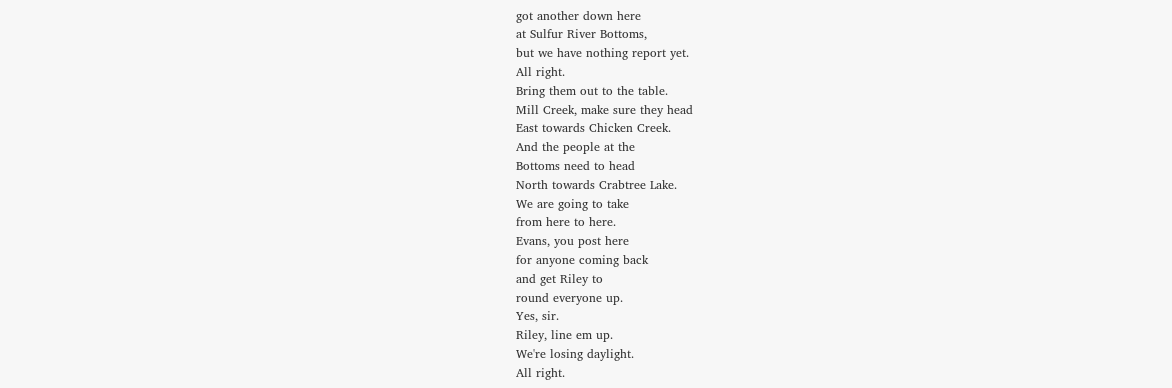got another down here
at Sulfur River Bottoms,
but we have nothing report yet.
All right.
Bring them out to the table.
Mill Creek, make sure they head
East towards Chicken Creek.
And the people at the
Bottoms need to head
North towards Crabtree Lake.
We are going to take
from here to here.
Evans, you post here
for anyone coming back
and get Riley to
round everyone up.
Yes, sir.
Riley, line em up.
We're losing daylight.
All right.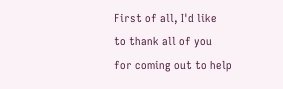First of all, I'd like
to thank all of you
for coming out to help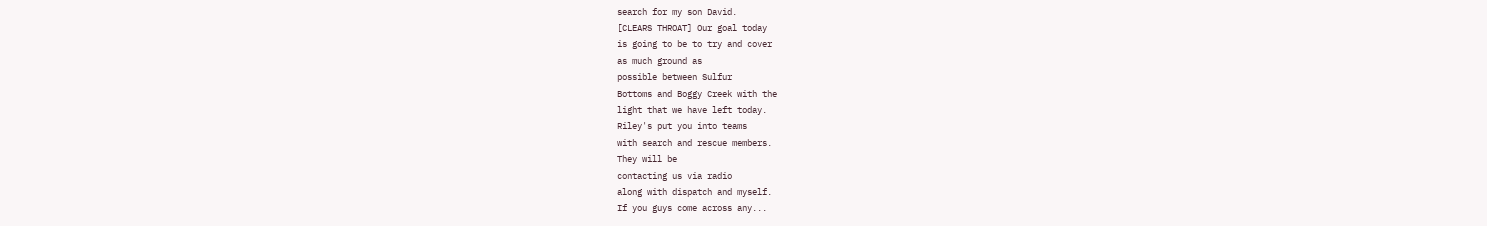search for my son David.
[CLEARS THROAT] Our goal today
is going to be to try and cover
as much ground as
possible between Sulfur
Bottoms and Boggy Creek with the
light that we have left today.
Riley's put you into teams
with search and rescue members.
They will be
contacting us via radio
along with dispatch and myself.
If you guys come across any...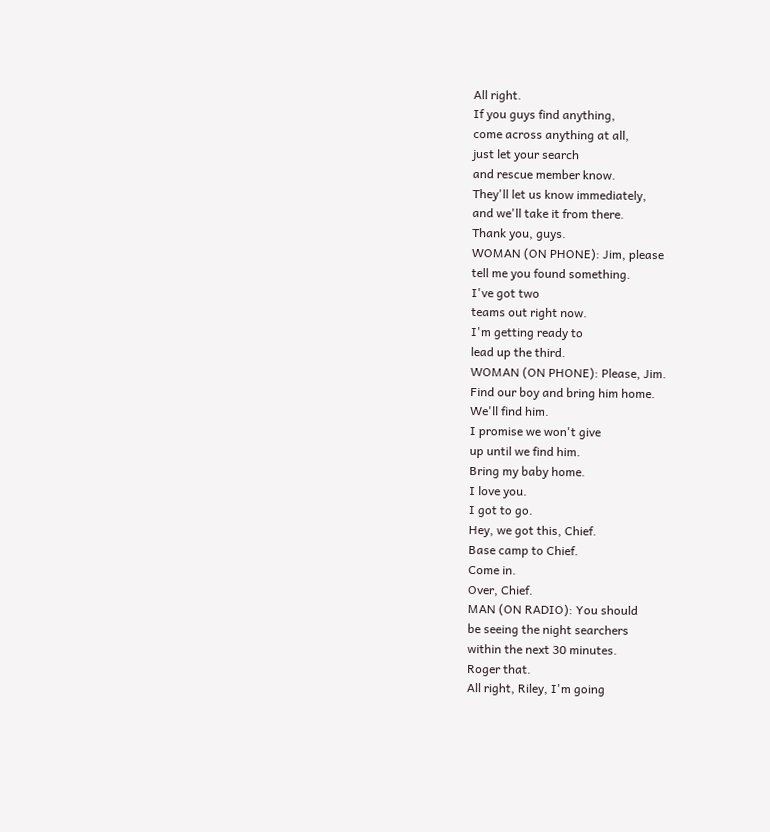All right.
If you guys find anything,
come across anything at all,
just let your search
and rescue member know.
They'll let us know immediately,
and we'll take it from there.
Thank you, guys.
WOMAN (ON PHONE): Jim, please
tell me you found something.
I've got two
teams out right now.
I'm getting ready to
lead up the third.
WOMAN (ON PHONE): Please, Jim.
Find our boy and bring him home.
We'll find him.
I promise we won't give
up until we find him.
Bring my baby home.
I love you.
I got to go.
Hey, we got this, Chief.
Base camp to Chief.
Come in.
Over, Chief.
MAN (ON RADIO): You should
be seeing the night searchers
within the next 30 minutes.
Roger that.
All right, Riley, I'm going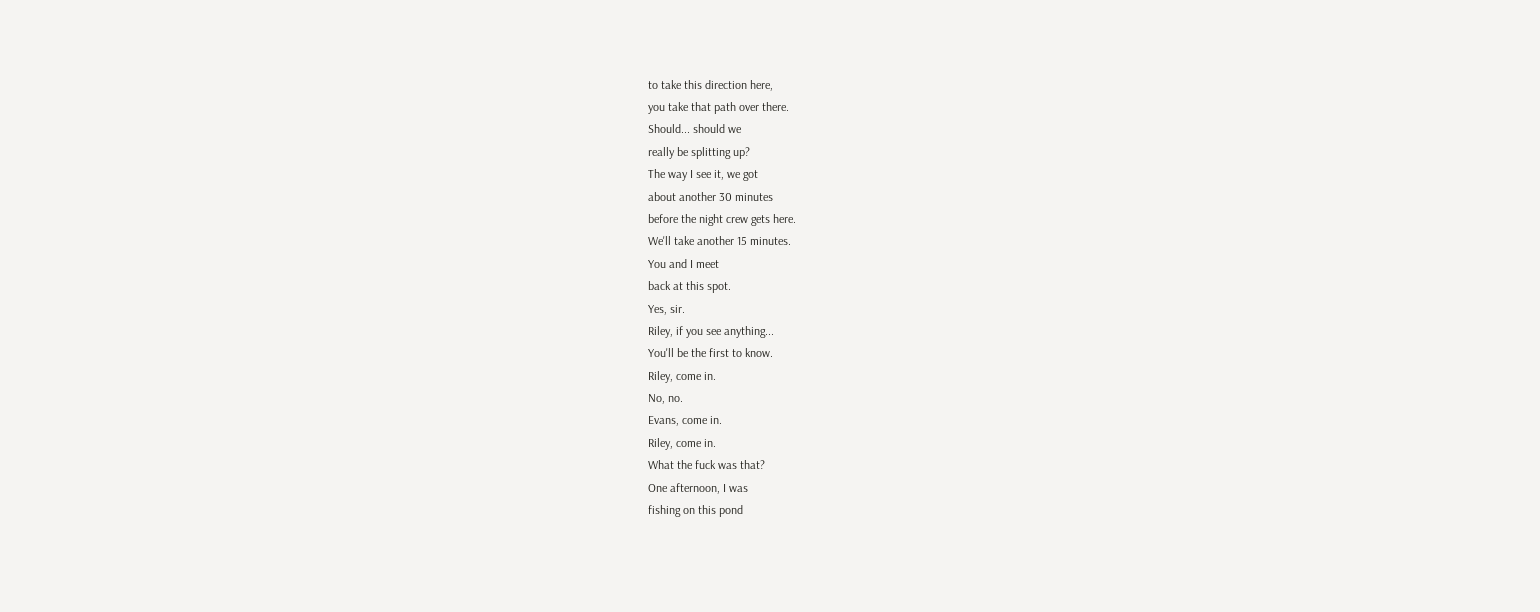to take this direction here,
you take that path over there.
Should... should we
really be splitting up?
The way I see it, we got
about another 30 minutes
before the night crew gets here.
We'll take another 15 minutes.
You and I meet
back at this spot.
Yes, sir.
Riley, if you see anything...
You'll be the first to know.
Riley, come in.
No, no.
Evans, come in.
Riley, come in.
What the fuck was that?
One afternoon, I was
fishing on this pond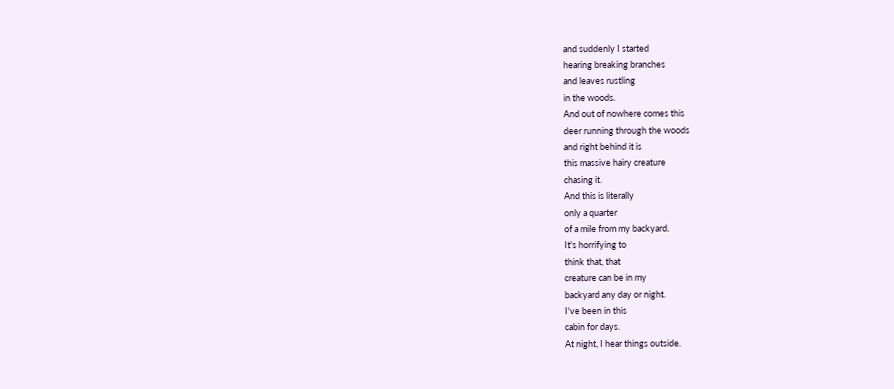and suddenly I started
hearing breaking branches
and leaves rustling
in the woods.
And out of nowhere comes this
deer running through the woods
and right behind it is
this massive hairy creature
chasing it.
And this is literally
only a quarter
of a mile from my backyard.
It's horrifying to
think that, that
creature can be in my
backyard any day or night.
I've been in this
cabin for days.
At night, I hear things outside.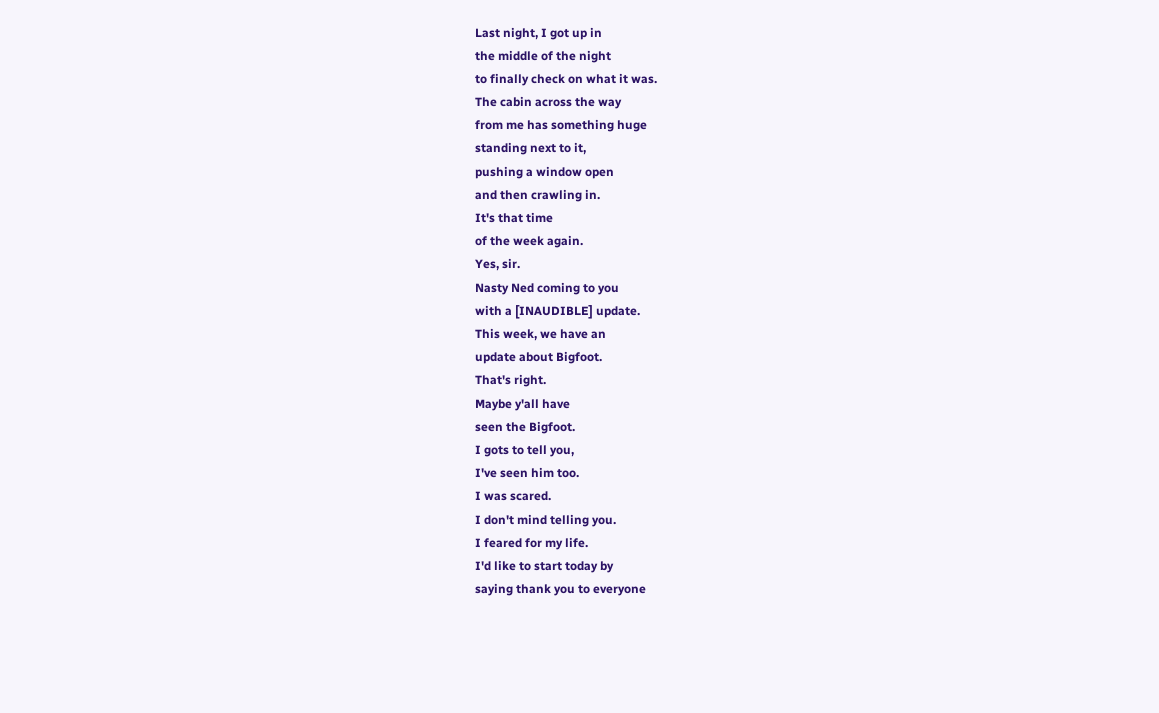Last night, I got up in
the middle of the night
to finally check on what it was.
The cabin across the way
from me has something huge
standing next to it,
pushing a window open
and then crawling in.
It's that time
of the week again.
Yes, sir.
Nasty Ned coming to you
with a [INAUDIBLE] update.
This week, we have an
update about Bigfoot.
That's right.
Maybe y'all have
seen the Bigfoot.
I gots to tell you,
I've seen him too.
I was scared.
I don't mind telling you.
I feared for my life.
I'd like to start today by
saying thank you to everyone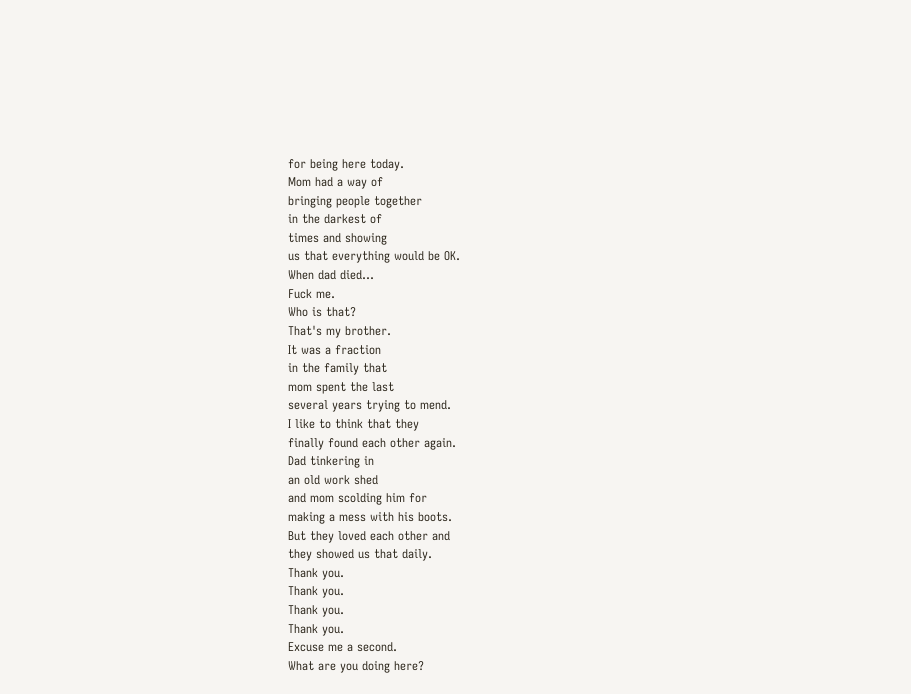for being here today.
Mom had a way of
bringing people together
in the darkest of
times and showing
us that everything would be OK.
When dad died...
Fuck me.
Who is that?
That's my brother.
It was a fraction
in the family that
mom spent the last
several years trying to mend.
I like to think that they
finally found each other again.
Dad tinkering in
an old work shed
and mom scolding him for
making a mess with his boots.
But they loved each other and
they showed us that daily.
Thank you.
Thank you.
Thank you.
Thank you.
Excuse me a second.
What are you doing here?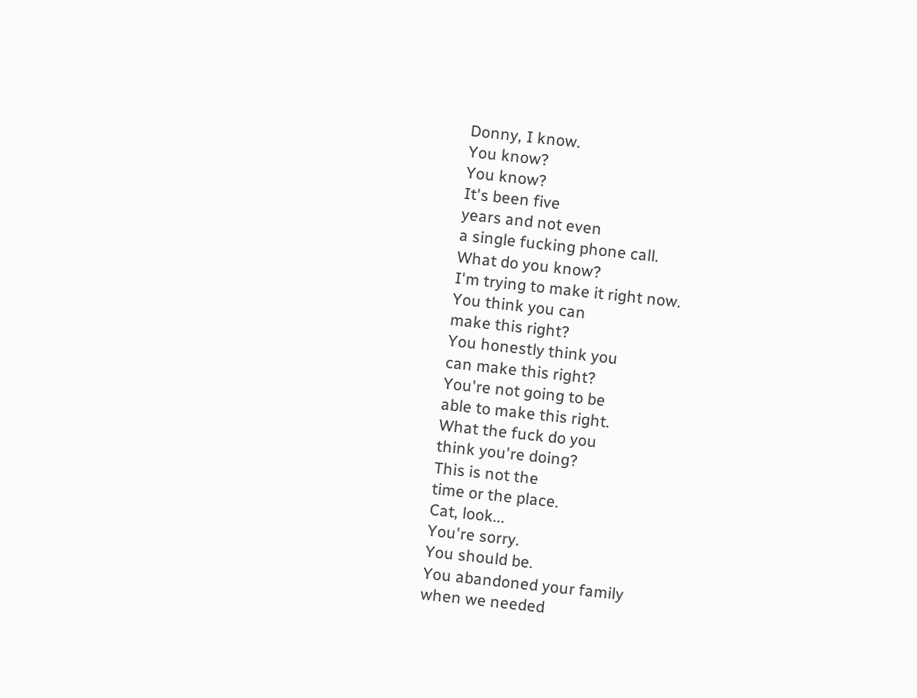Donny, I know.
You know?
You know?
It's been five
years and not even
a single fucking phone call.
What do you know?
I'm trying to make it right now.
You think you can
make this right?
You honestly think you
can make this right?
You're not going to be
able to make this right.
What the fuck do you
think you're doing?
This is not the
time or the place.
Cat, look...
You're sorry.
You should be.
You abandoned your family
when we needed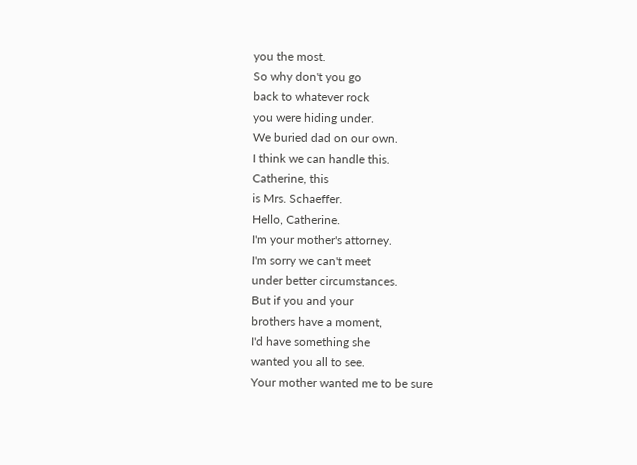you the most.
So why don't you go
back to whatever rock
you were hiding under.
We buried dad on our own.
I think we can handle this.
Catherine, this
is Mrs. Schaeffer.
Hello, Catherine.
I'm your mother's attorney.
I'm sorry we can't meet
under better circumstances.
But if you and your
brothers have a moment,
I'd have something she
wanted you all to see.
Your mother wanted me to be sure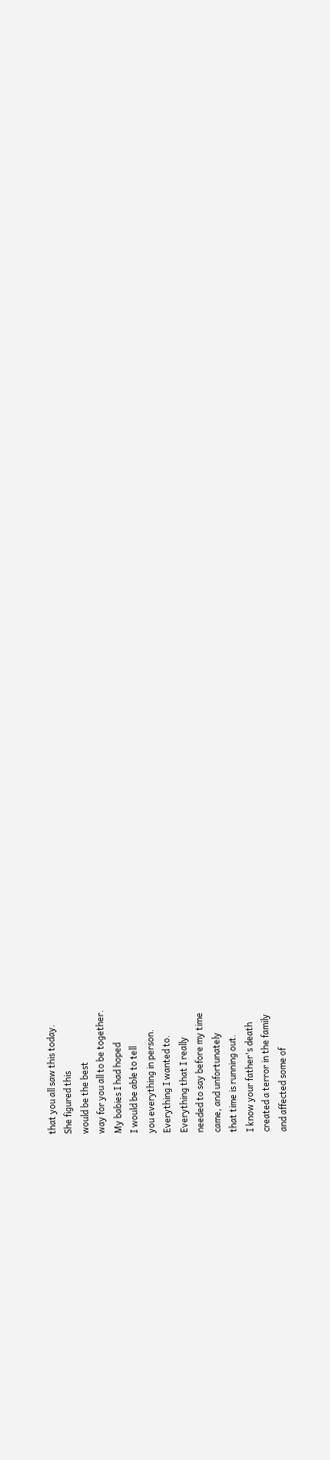that you all saw this today.
She figured this
would be the best
way for you all to be together.
My babies I had hoped
I would be able to tell
you everything in person.
Everything I wanted to.
Everything that I really
needed to say before my time
came, and unfortunately
that time is running out.
I know your father's death
created a terror in the family
and affected some of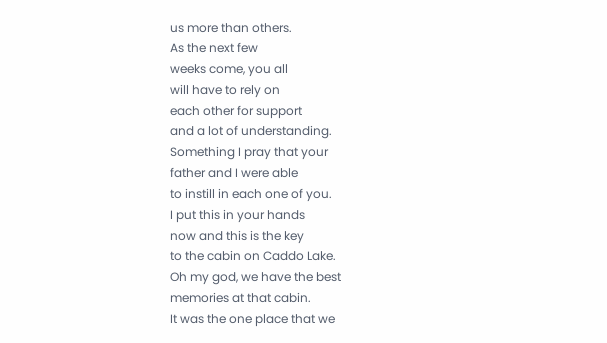us more than others.
As the next few
weeks come, you all
will have to rely on
each other for support
and a lot of understanding.
Something I pray that your
father and I were able
to instill in each one of you.
I put this in your hands
now and this is the key
to the cabin on Caddo Lake.
Oh my god, we have the best
memories at that cabin.
It was the one place that we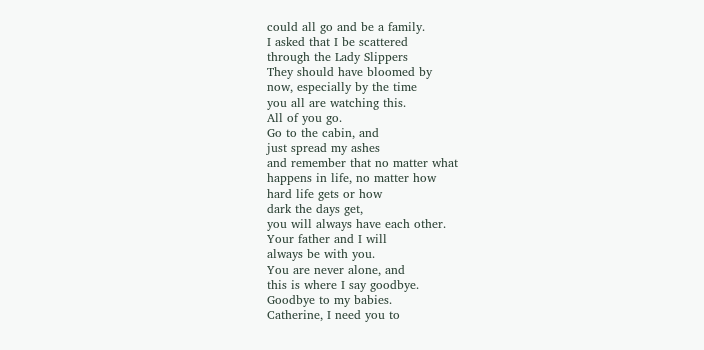could all go and be a family.
I asked that I be scattered
through the Lady Slippers
They should have bloomed by
now, especially by the time
you all are watching this.
All of you go.
Go to the cabin, and
just spread my ashes
and remember that no matter what
happens in life, no matter how
hard life gets or how
dark the days get,
you will always have each other.
Your father and I will
always be with you.
You are never alone, and
this is where I say goodbye.
Goodbye to my babies.
Catherine, I need you to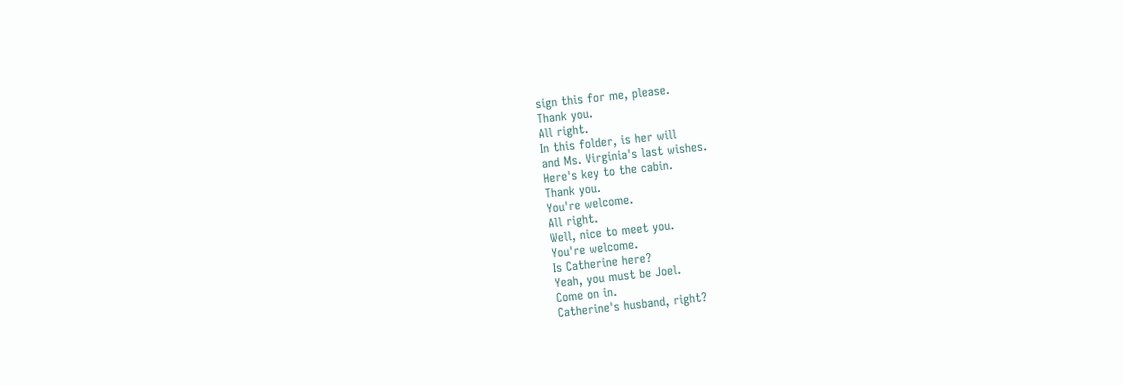sign this for me, please.
Thank you.
All right.
In this folder, is her will
and Ms. Virginia's last wishes.
Here's key to the cabin.
Thank you.
You're welcome.
All right.
Well, nice to meet you.
You're welcome.
Is Catherine here?
Yeah, you must be Joel.
Come on in.
Catherine's husband, right?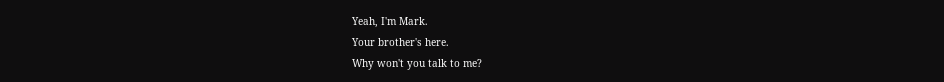Yeah, I'm Mark.
Your brother's here.
Why won't you talk to me?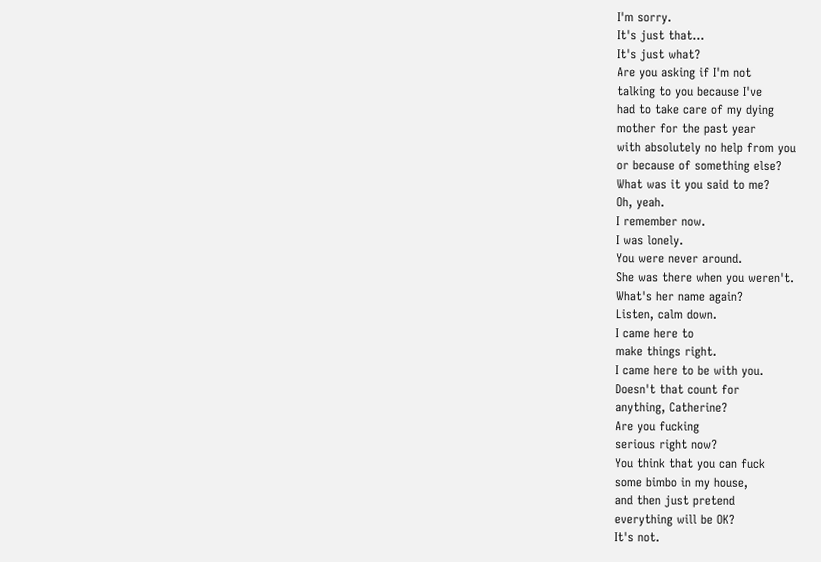I'm sorry.
It's just that...
It's just what?
Are you asking if I'm not
talking to you because I've
had to take care of my dying
mother for the past year
with absolutely no help from you
or because of something else?
What was it you said to me?
Oh, yeah.
I remember now.
I was lonely.
You were never around.
She was there when you weren't.
What's her name again?
Listen, calm down.
I came here to
make things right.
I came here to be with you.
Doesn't that count for
anything, Catherine?
Are you fucking
serious right now?
You think that you can fuck
some bimbo in my house,
and then just pretend
everything will be OK?
It's not.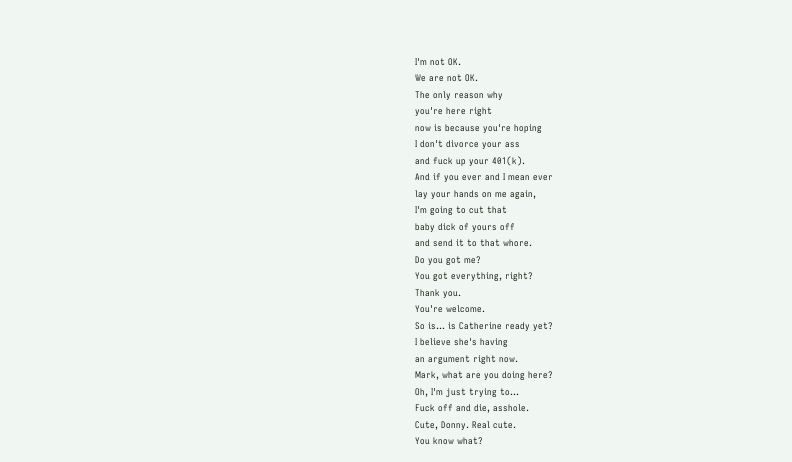I'm not OK.
We are not OK.
The only reason why
you're here right
now is because you're hoping
I don't divorce your ass
and fuck up your 401(k).
And if you ever and I mean ever
lay your hands on me again,
I'm going to cut that
baby dick of yours off
and send it to that whore.
Do you got me?
You got everything, right?
Thank you.
You're welcome.
So is... is Catherine ready yet?
I believe she's having
an argument right now.
Mark, what are you doing here?
Oh, I'm just trying to...
Fuck off and die, asshole.
Cute, Donny. Real cute.
You know what?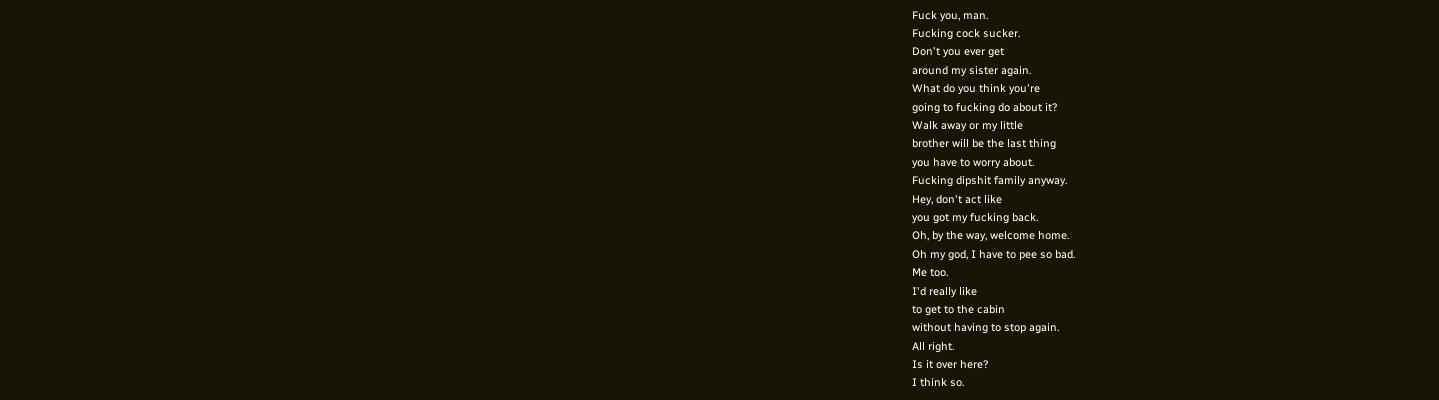Fuck you, man.
Fucking cock sucker.
Don't you ever get
around my sister again.
What do you think you're
going to fucking do about it?
Walk away or my little
brother will be the last thing
you have to worry about.
Fucking dipshit family anyway.
Hey, don't act like
you got my fucking back.
Oh, by the way, welcome home.
Oh my god, I have to pee so bad.
Me too.
I'd really like
to get to the cabin
without having to stop again.
All right.
Is it over here?
I think so.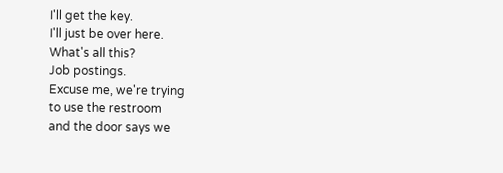I'll get the key.
I'll just be over here.
What's all this?
Job postings.
Excuse me, we're trying
to use the restroom
and the door says we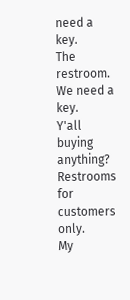need a key.
The restroom.
We need a key.
Y'all buying anything?
Restrooms for customers only.
My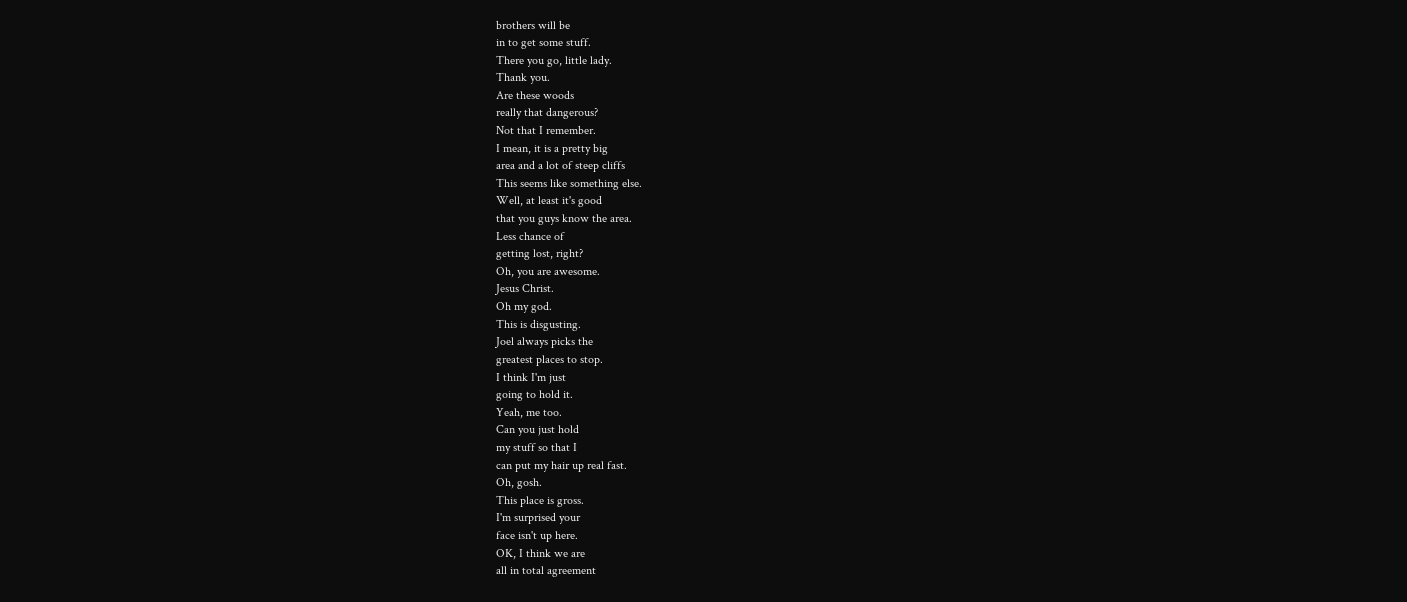brothers will be
in to get some stuff.
There you go, little lady.
Thank you.
Are these woods
really that dangerous?
Not that I remember.
I mean, it is a pretty big
area and a lot of steep cliffs
This seems like something else.
Well, at least it's good
that you guys know the area.
Less chance of
getting lost, right?
Oh, you are awesome.
Jesus Christ.
Oh my god.
This is disgusting.
Joel always picks the
greatest places to stop.
I think I'm just
going to hold it.
Yeah, me too.
Can you just hold
my stuff so that I
can put my hair up real fast.
Oh, gosh.
This place is gross.
I'm surprised your
face isn't up here.
OK, I think we are
all in total agreement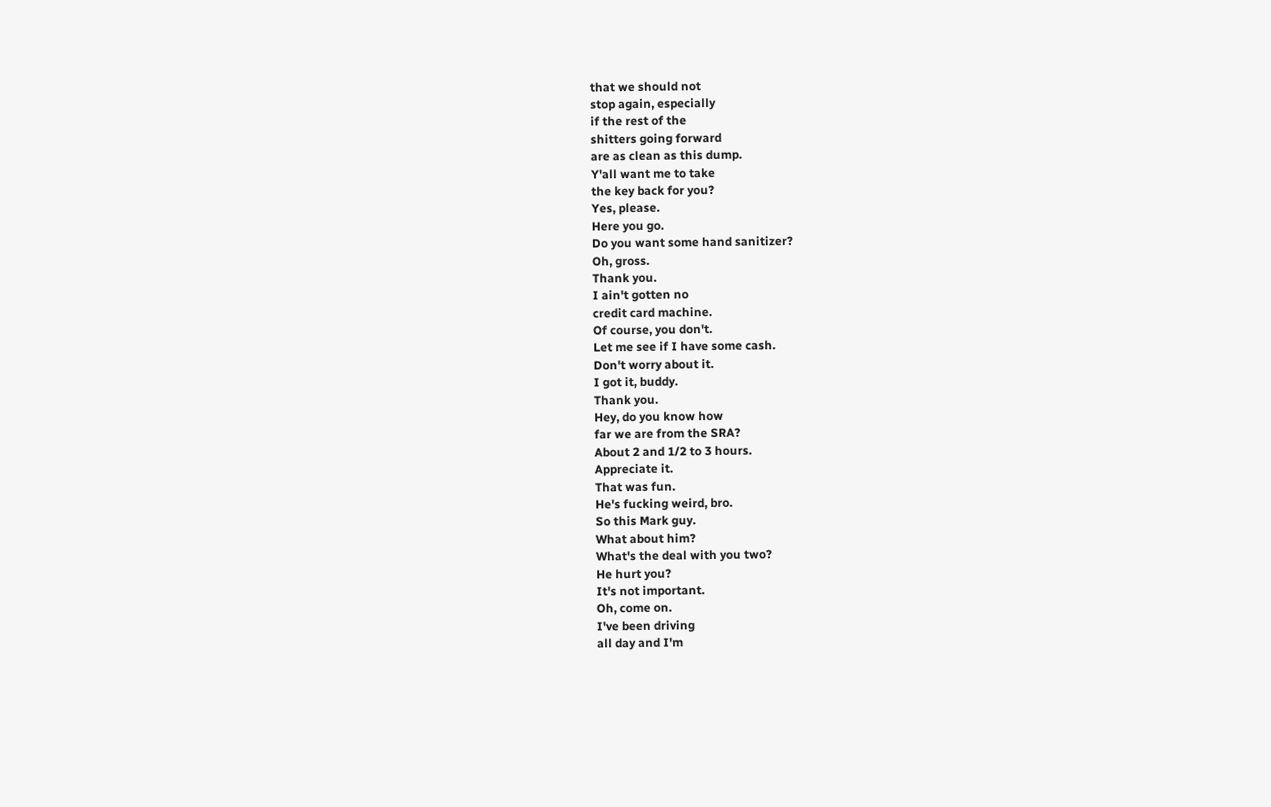that we should not
stop again, especially
if the rest of the
shitters going forward
are as clean as this dump.
Y'all want me to take
the key back for you?
Yes, please.
Here you go.
Do you want some hand sanitizer?
Oh, gross.
Thank you.
I ain't gotten no
credit card machine.
Of course, you don't.
Let me see if I have some cash.
Don't worry about it.
I got it, buddy.
Thank you.
Hey, do you know how
far we are from the SRA?
About 2 and 1/2 to 3 hours.
Appreciate it.
That was fun.
He's fucking weird, bro.
So this Mark guy.
What about him?
What's the deal with you two?
He hurt you?
It's not important.
Oh, come on.
I've been driving
all day and I'm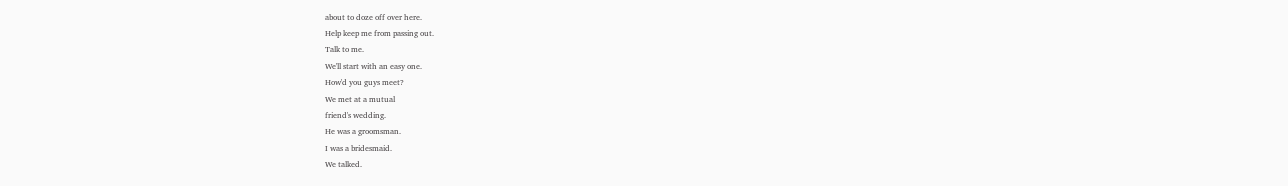about to doze off over here.
Help keep me from passing out.
Talk to me.
We'll start with an easy one.
How'd you guys meet?
We met at a mutual
friend's wedding.
He was a groomsman.
I was a bridesmaid.
We talked.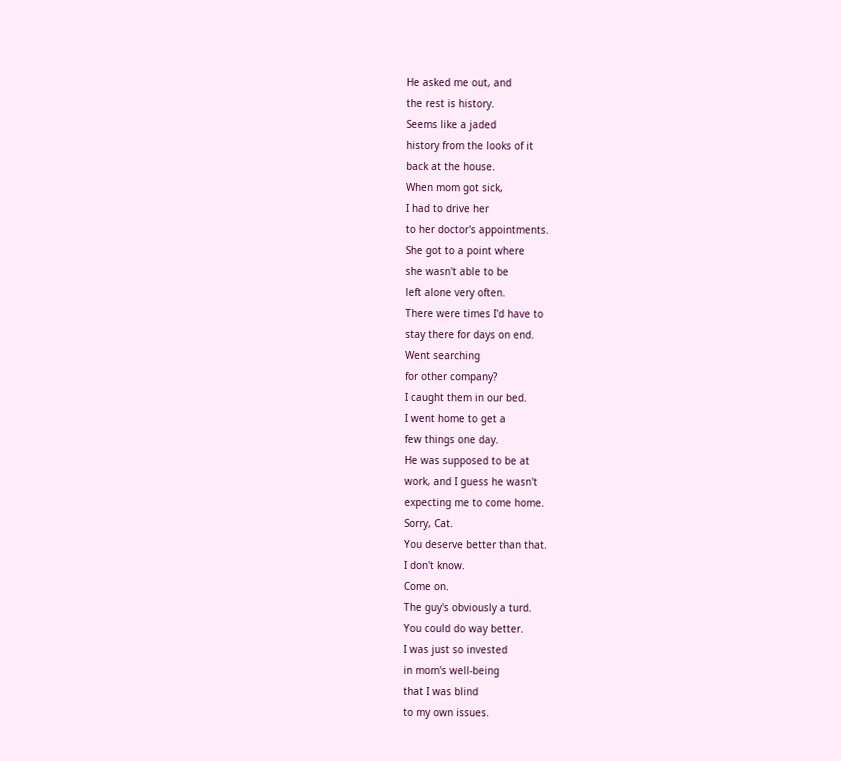He asked me out, and
the rest is history.
Seems like a jaded
history from the looks of it
back at the house.
When mom got sick,
I had to drive her
to her doctor's appointments.
She got to a point where
she wasn't able to be
left alone very often.
There were times I'd have to
stay there for days on end.
Went searching
for other company?
I caught them in our bed.
I went home to get a
few things one day.
He was supposed to be at
work, and I guess he wasn't
expecting me to come home.
Sorry, Cat.
You deserve better than that.
I don't know.
Come on.
The guy's obviously a turd.
You could do way better.
I was just so invested
in mom's well-being
that I was blind
to my own issues.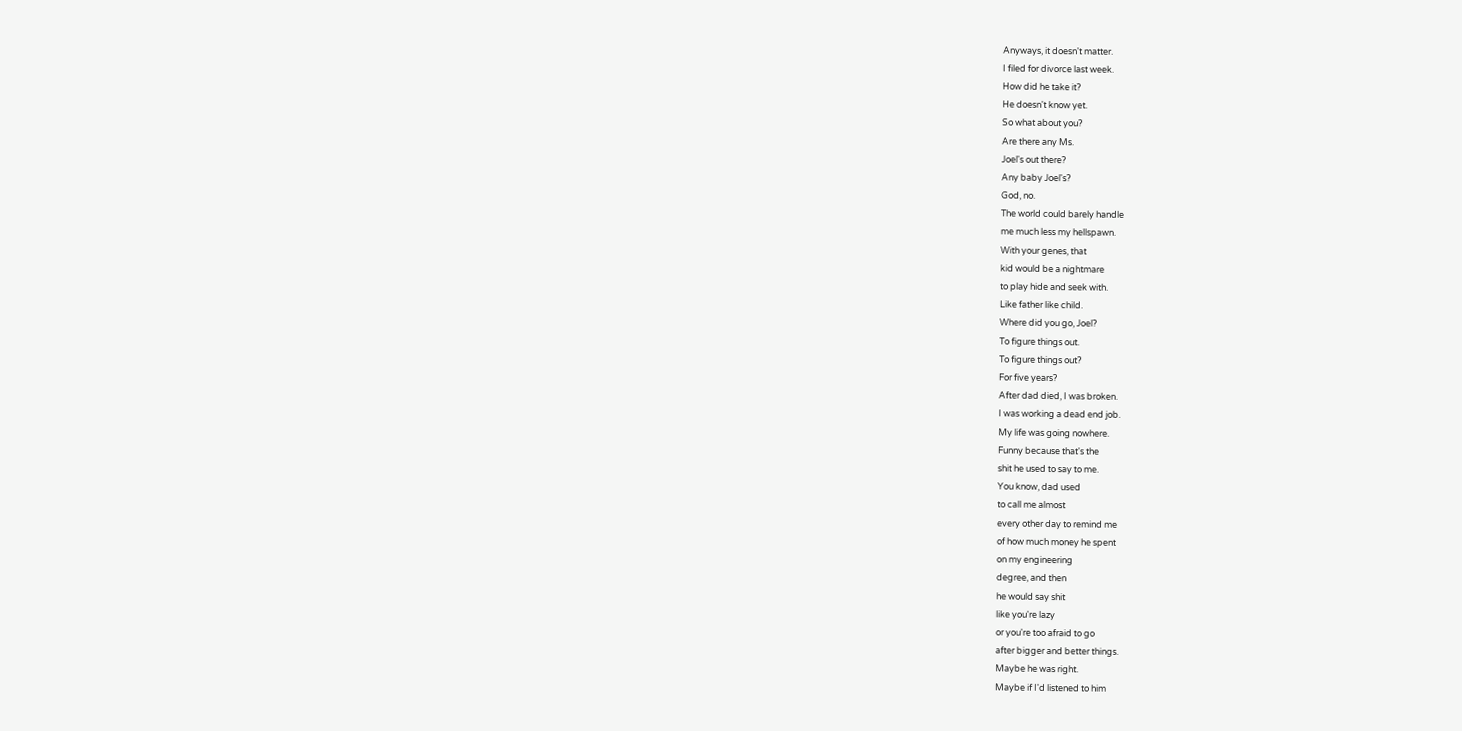Anyways, it doesn't matter.
I filed for divorce last week.
How did he take it?
He doesn't know yet.
So what about you?
Are there any Ms.
Joel's out there?
Any baby Joel's?
God, no.
The world could barely handle
me much less my hellspawn.
With your genes, that
kid would be a nightmare
to play hide and seek with.
Like father like child.
Where did you go, Joel?
To figure things out.
To figure things out?
For five years?
After dad died, I was broken.
I was working a dead end job.
My life was going nowhere.
Funny because that's the
shit he used to say to me.
You know, dad used
to call me almost
every other day to remind me
of how much money he spent
on my engineering
degree, and then
he would say shit
like you're lazy
or you're too afraid to go
after bigger and better things.
Maybe he was right.
Maybe if I'd listened to him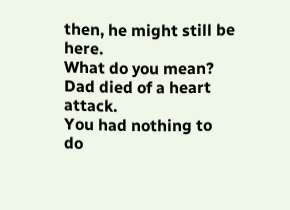then, he might still be here.
What do you mean?
Dad died of a heart attack.
You had nothing to
do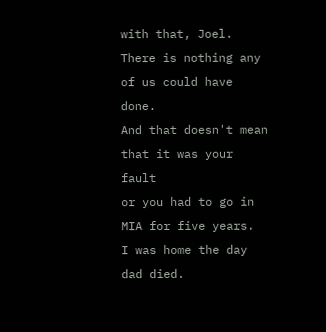with that, Joel.
There is nothing any
of us could have done.
And that doesn't mean
that it was your fault
or you had to go in
MIA for five years.
I was home the day dad died.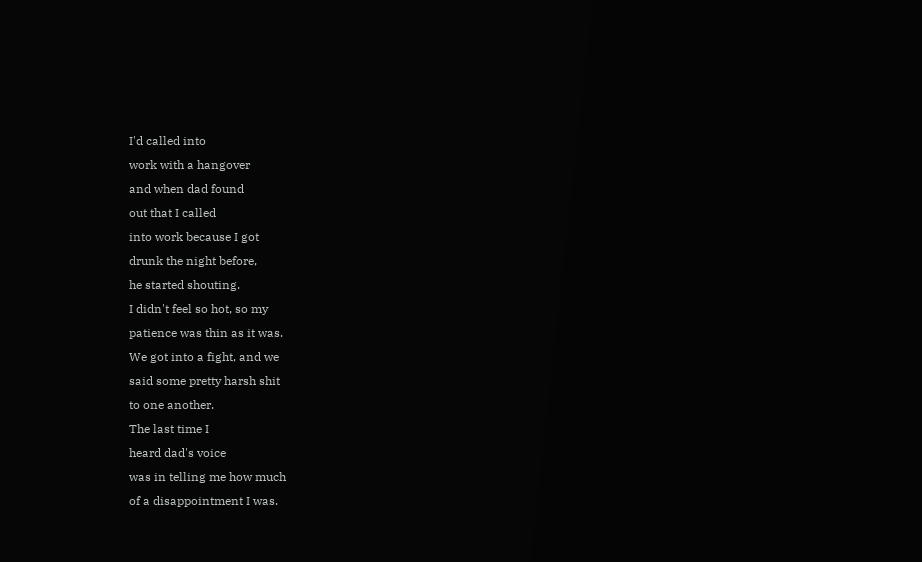I'd called into
work with a hangover
and when dad found
out that I called
into work because I got
drunk the night before,
he started shouting.
I didn't feel so hot, so my
patience was thin as it was.
We got into a fight, and we
said some pretty harsh shit
to one another.
The last time I
heard dad's voice
was in telling me how much
of a disappointment I was.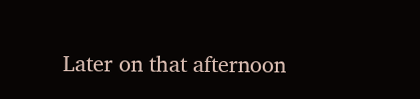Later on that afternoon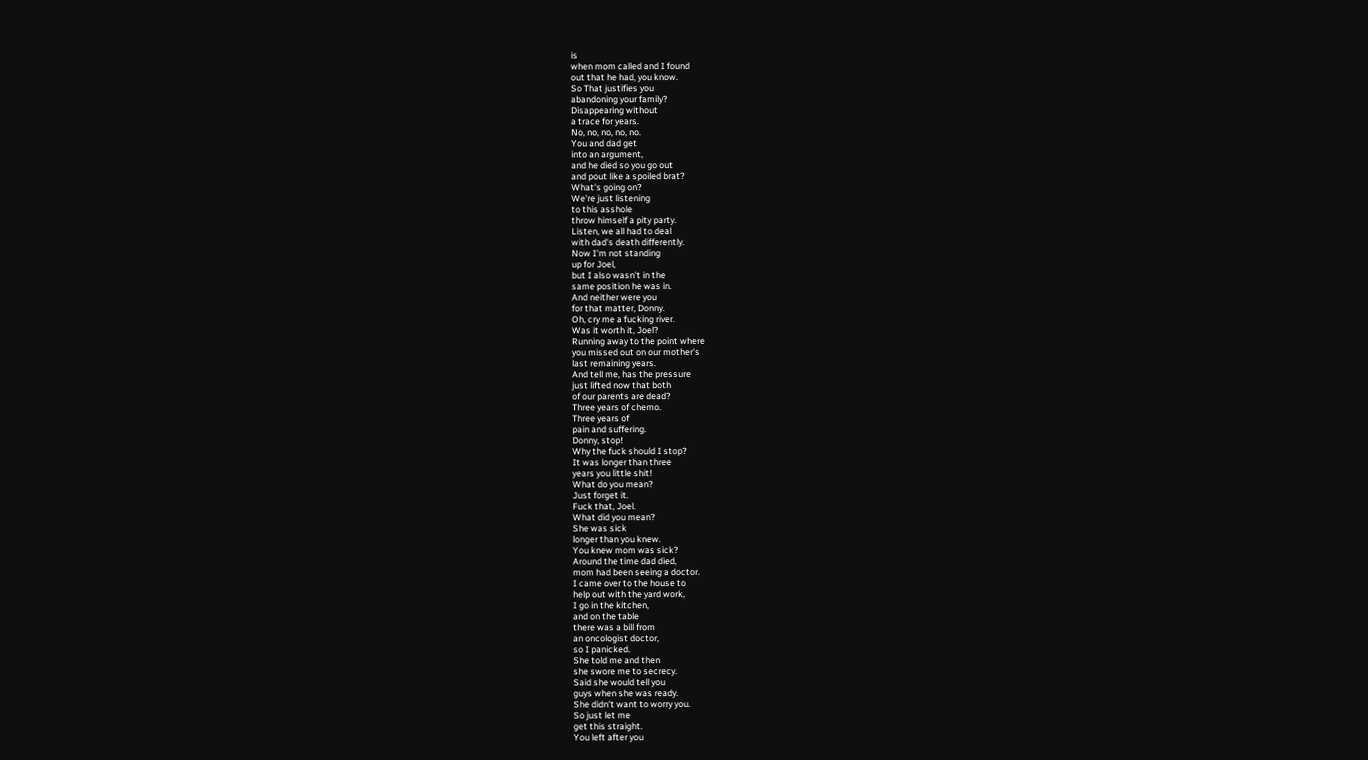is
when mom called and I found
out that he had, you know.
So That justifies you
abandoning your family?
Disappearing without
a trace for years.
No, no, no, no, no.
You and dad get
into an argument,
and he died so you go out
and pout like a spoiled brat?
What's going on?
We're just listening
to this asshole
throw himself a pity party.
Listen, we all had to deal
with dad's death differently.
Now I'm not standing
up for Joel,
but I also wasn't in the
same position he was in.
And neither were you
for that matter, Donny.
Oh, cry me a fucking river.
Was it worth it, Joel?
Running away to the point where
you missed out on our mother's
last remaining years.
And tell me, has the pressure
just lifted now that both
of our parents are dead?
Three years of chemo.
Three years of
pain and suffering.
Donny, stop!
Why the fuck should I stop?
It was longer than three
years you little shit!
What do you mean?
Just forget it.
Fuck that, Joel.
What did you mean?
She was sick
longer than you knew.
You knew mom was sick?
Around the time dad died,
mom had been seeing a doctor.
I came over to the house to
help out with the yard work,
I go in the kitchen,
and on the table
there was a bill from
an oncologist doctor,
so I panicked.
She told me and then
she swore me to secrecy.
Said she would tell you
guys when she was ready.
She didn't want to worry you.
So just let me
get this straight.
You left after you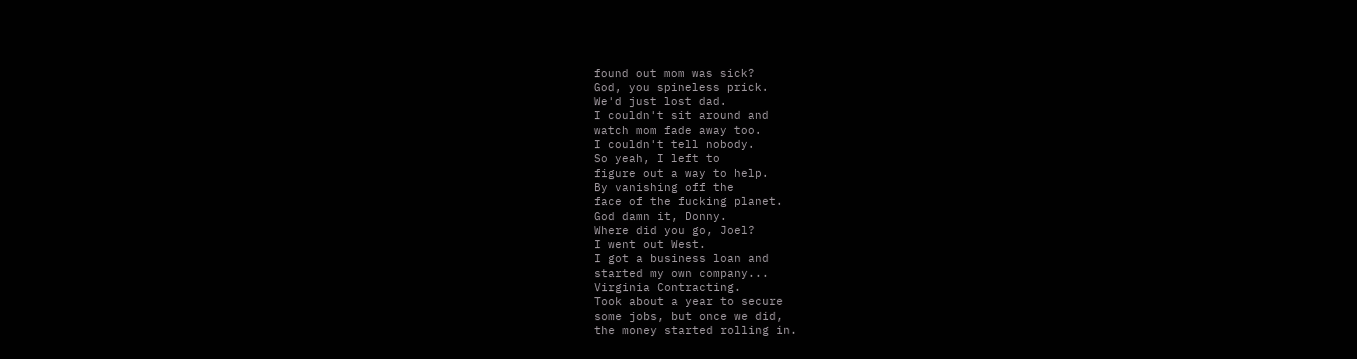found out mom was sick?
God, you spineless prick.
We'd just lost dad.
I couldn't sit around and
watch mom fade away too.
I couldn't tell nobody.
So yeah, I left to
figure out a way to help.
By vanishing off the
face of the fucking planet.
God damn it, Donny.
Where did you go, Joel?
I went out West.
I got a business loan and
started my own company...
Virginia Contracting.
Took about a year to secure
some jobs, but once we did,
the money started rolling in.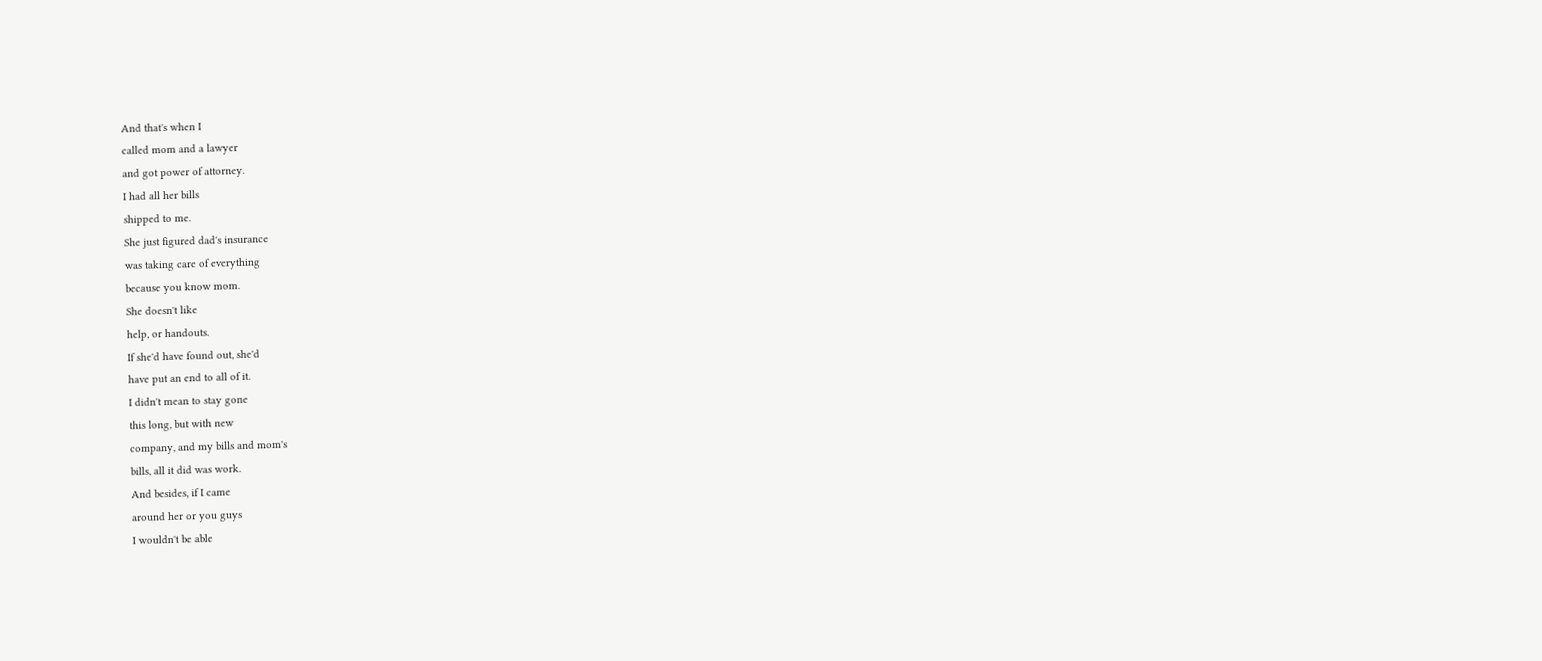And that's when I
called mom and a lawyer
and got power of attorney.
I had all her bills
shipped to me.
She just figured dad's insurance
was taking care of everything
because you know mom.
She doesn't like
help, or handouts.
If she'd have found out, she'd
have put an end to all of it.
I didn't mean to stay gone
this long, but with new
company, and my bills and mom's
bills, all it did was work.
And besides, if I came
around her or you guys
I wouldn't be able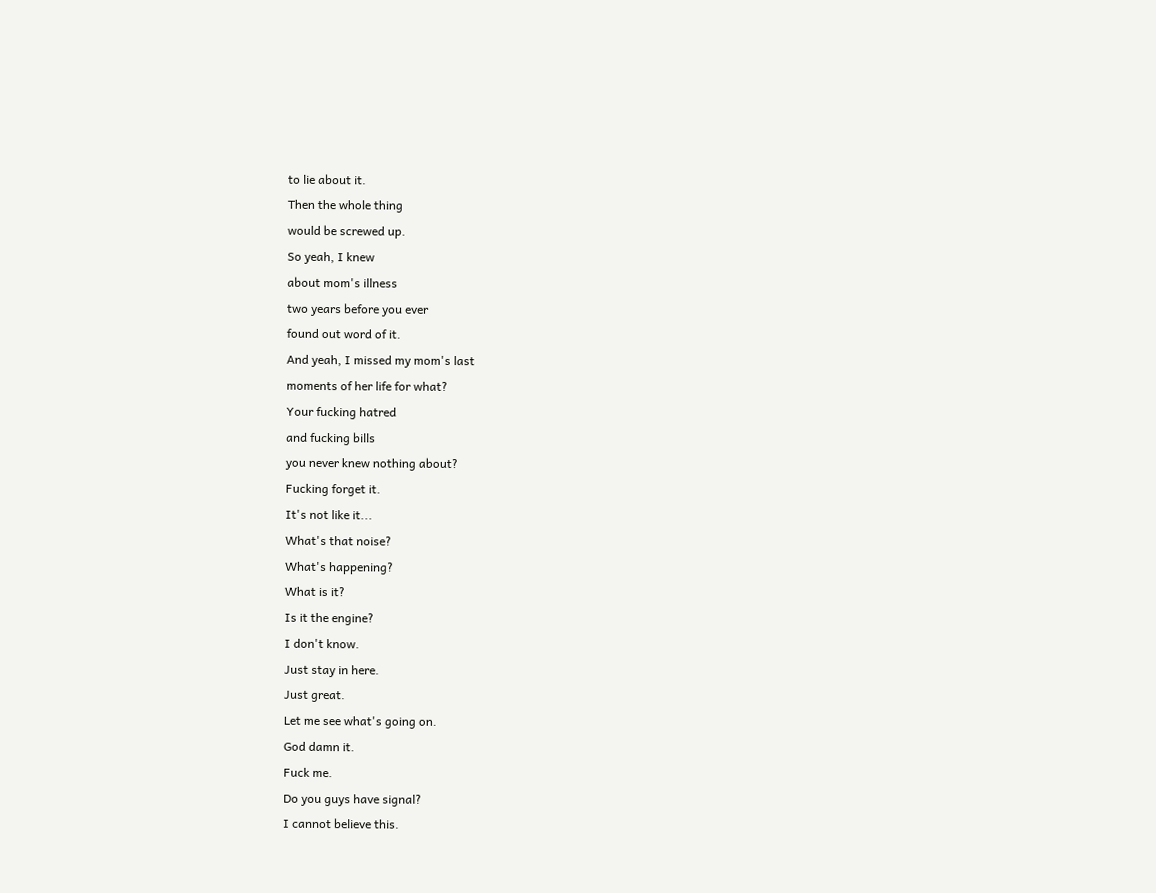to lie about it.
Then the whole thing
would be screwed up.
So yeah, I knew
about mom's illness
two years before you ever
found out word of it.
And yeah, I missed my mom's last
moments of her life for what?
Your fucking hatred
and fucking bills
you never knew nothing about?
Fucking forget it.
It's not like it...
What's that noise?
What's happening?
What is it?
Is it the engine?
I don't know.
Just stay in here.
Just great.
Let me see what's going on.
God damn it.
Fuck me.
Do you guys have signal?
I cannot believe this.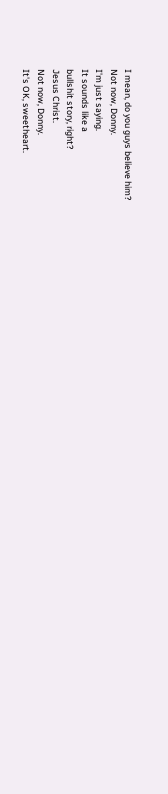I mean, do you guys believe him?
Not now, Donny.
I'm just saying.
It sounds like a
bullshit story, right?
Jesus Christ.
Not now, Donny.
It's OK, sweetheart.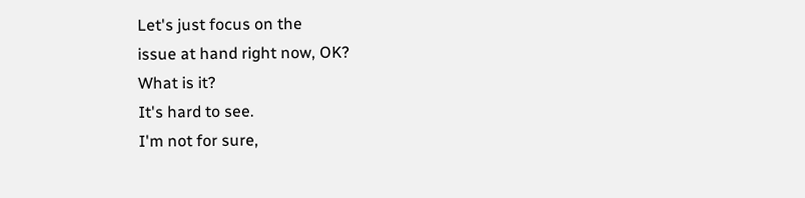Let's just focus on the
issue at hand right now, OK?
What is it?
It's hard to see.
I'm not for sure,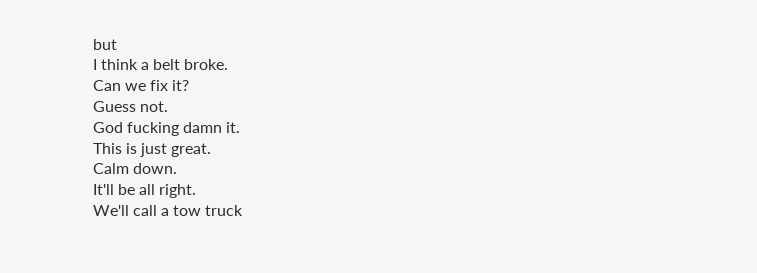but
I think a belt broke.
Can we fix it?
Guess not.
God fucking damn it.
This is just great.
Calm down.
It'll be all right.
We'll call a tow truck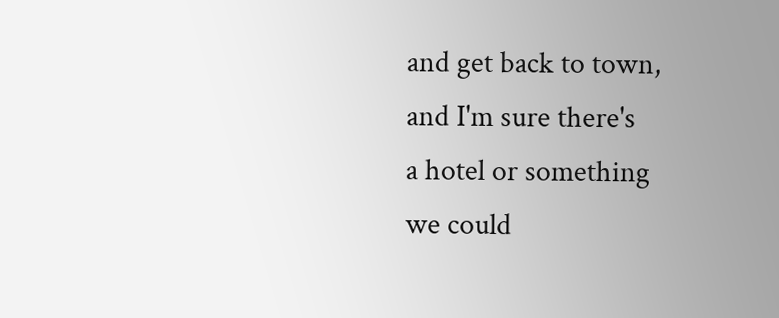and get back to town,
and I'm sure there's
a hotel or something
we could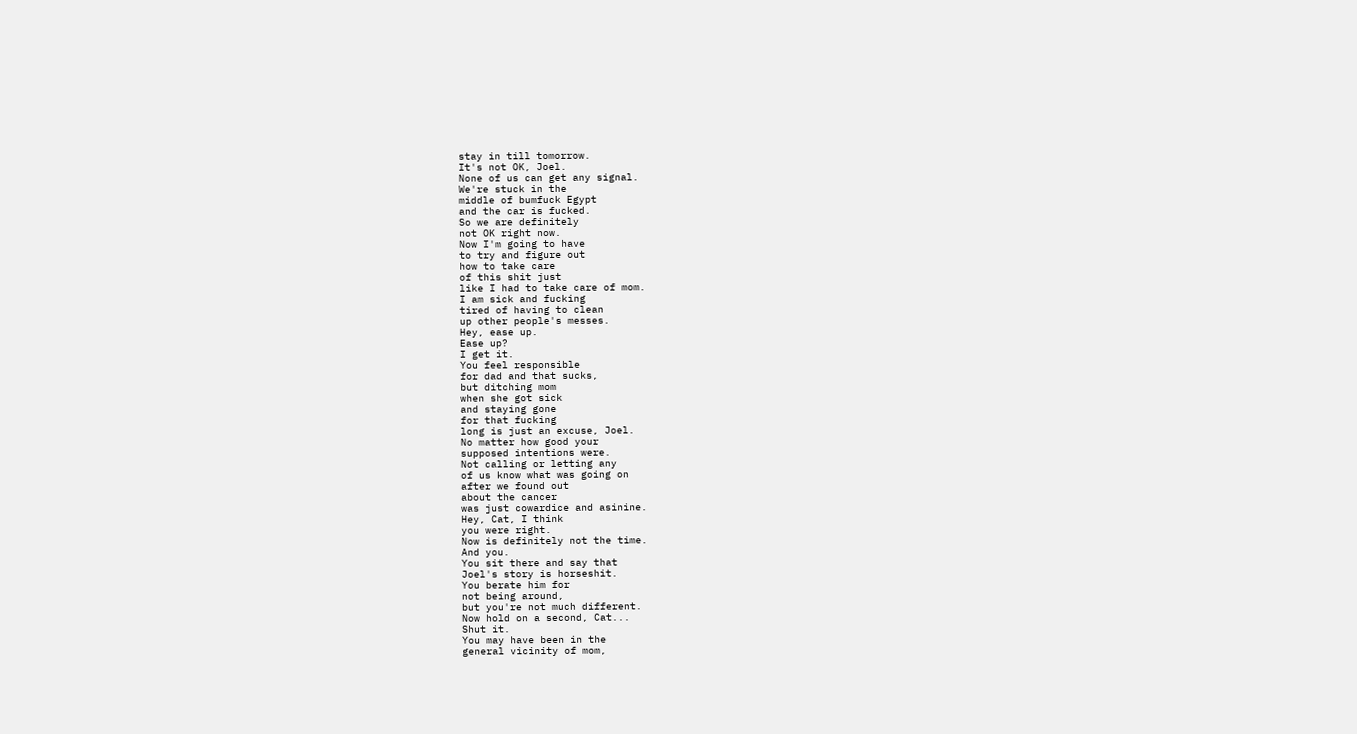stay in till tomorrow.
It's not OK, Joel.
None of us can get any signal.
We're stuck in the
middle of bumfuck Egypt
and the car is fucked.
So we are definitely
not OK right now.
Now I'm going to have
to try and figure out
how to take care
of this shit just
like I had to take care of mom.
I am sick and fucking
tired of having to clean
up other people's messes.
Hey, ease up.
Ease up?
I get it.
You feel responsible
for dad and that sucks,
but ditching mom
when she got sick
and staying gone
for that fucking
long is just an excuse, Joel.
No matter how good your
supposed intentions were.
Not calling or letting any
of us know what was going on
after we found out
about the cancer
was just cowardice and asinine.
Hey, Cat, I think
you were right.
Now is definitely not the time.
And you.
You sit there and say that
Joel's story is horseshit.
You berate him for
not being around,
but you're not much different.
Now hold on a second, Cat...
Shut it.
You may have been in the
general vicinity of mom,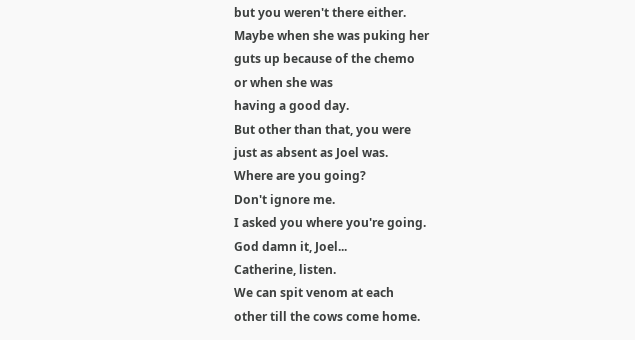but you weren't there either.
Maybe when she was puking her
guts up because of the chemo
or when she was
having a good day.
But other than that, you were
just as absent as Joel was.
Where are you going?
Don't ignore me.
I asked you where you're going.
God damn it, Joel...
Catherine, listen.
We can spit venom at each
other till the cows come home.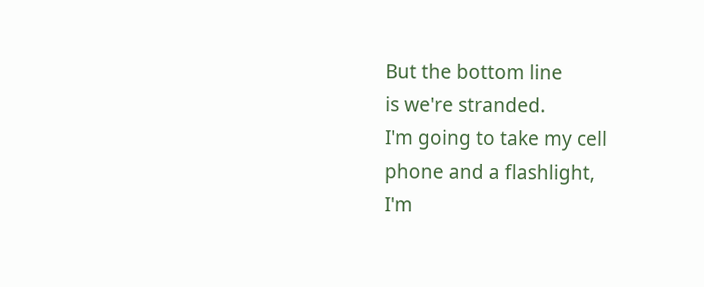But the bottom line
is we're stranded.
I'm going to take my cell
phone and a flashlight,
I'm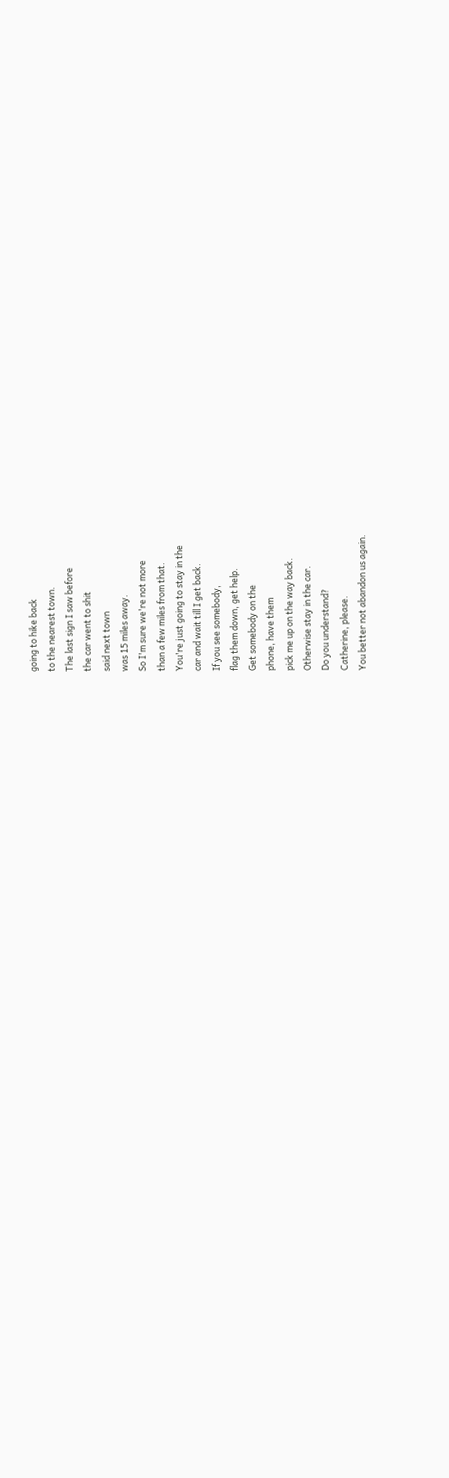going to hike back
to the nearest town.
The last sign I saw before
the car went to shit
said next town
was 15 miles away.
So I'm sure we're not more
than a few miles from that.
You're just going to stay in the
car and wait till I get back.
If you see somebody,
flag them down, get help.
Get somebody on the
phone, have them
pick me up on the way back.
Otherwise stay in the car.
Do you understand?
Catherine, please.
You better not abandon us again.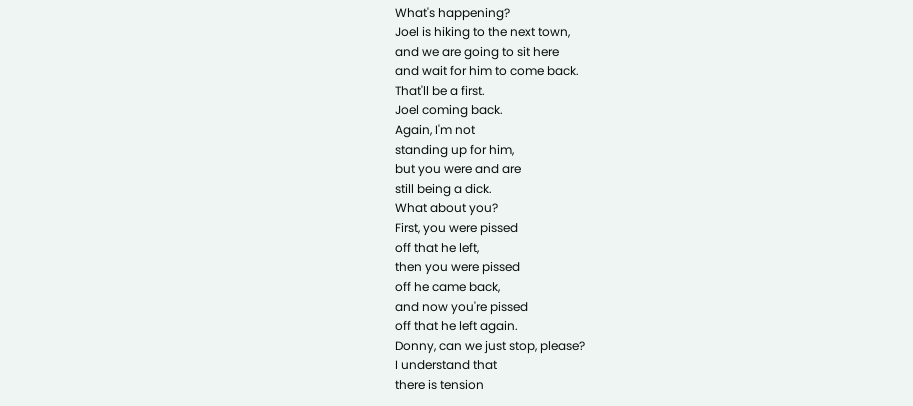What's happening?
Joel is hiking to the next town,
and we are going to sit here
and wait for him to come back.
That'll be a first.
Joel coming back.
Again, I'm not
standing up for him,
but you were and are
still being a dick.
What about you?
First, you were pissed
off that he left,
then you were pissed
off he came back,
and now you're pissed
off that he left again.
Donny, can we just stop, please?
I understand that
there is tension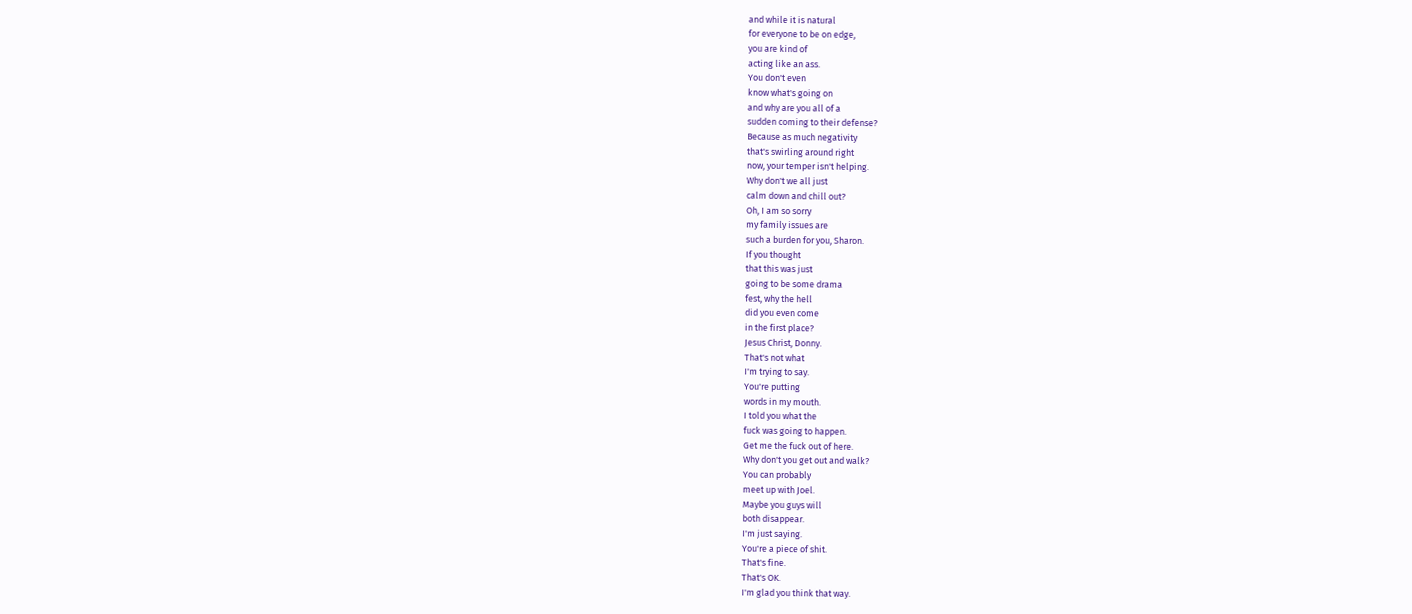and while it is natural
for everyone to be on edge,
you are kind of
acting like an ass.
You don't even
know what's going on
and why are you all of a
sudden coming to their defense?
Because as much negativity
that's swirling around right
now, your temper isn't helping.
Why don't we all just
calm down and chill out?
Oh, I am so sorry
my family issues are
such a burden for you, Sharon.
If you thought
that this was just
going to be some drama
fest, why the hell
did you even come
in the first place?
Jesus Christ, Donny.
That's not what
I'm trying to say.
You're putting
words in my mouth.
I told you what the
fuck was going to happen.
Get me the fuck out of here.
Why don't you get out and walk?
You can probably
meet up with Joel.
Maybe you guys will
both disappear.
I'm just saying.
You're a piece of shit.
That's fine.
That's OK.
I'm glad you think that way.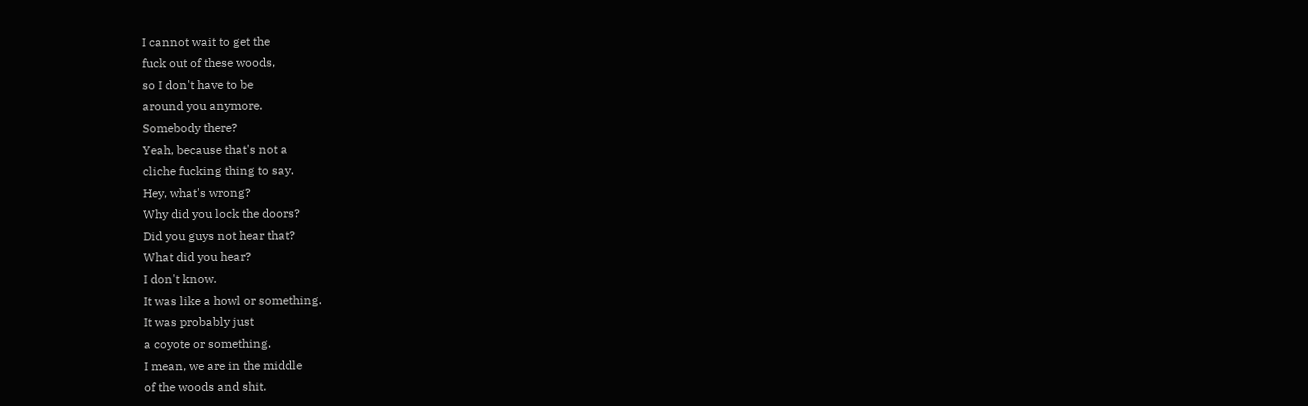I cannot wait to get the
fuck out of these woods,
so I don't have to be
around you anymore.
Somebody there?
Yeah, because that's not a
cliche fucking thing to say.
Hey, what's wrong?
Why did you lock the doors?
Did you guys not hear that?
What did you hear?
I don't know.
It was like a howl or something.
It was probably just
a coyote or something.
I mean, we are in the middle
of the woods and shit.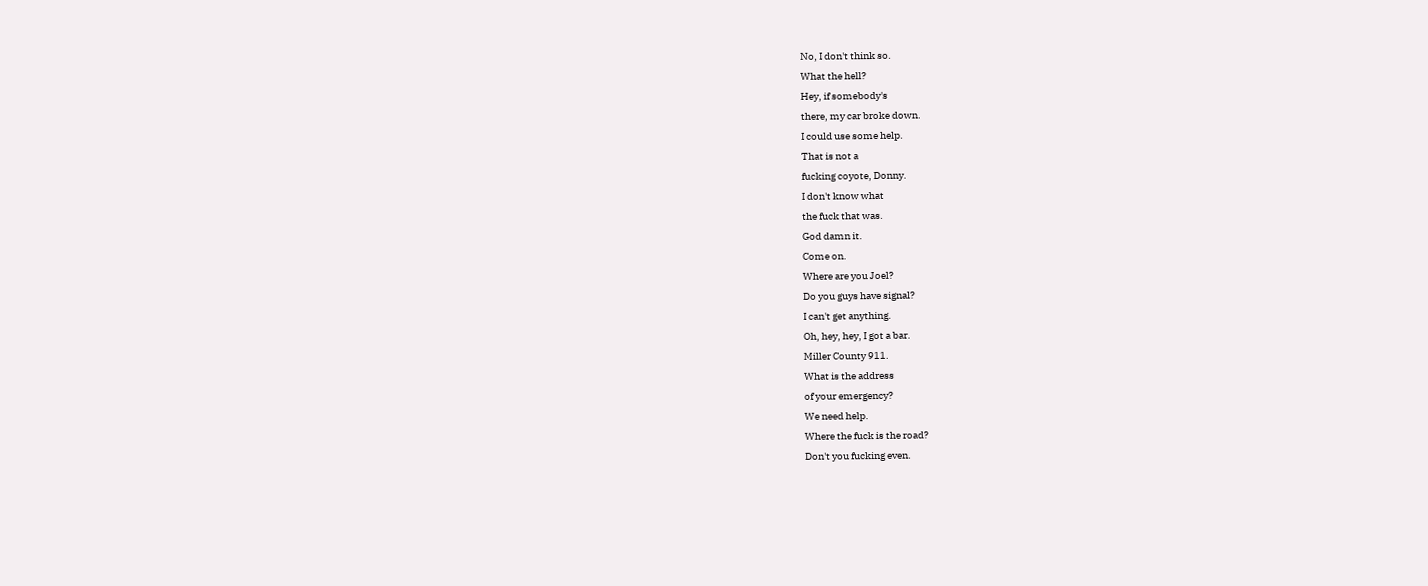No, I don't think so.
What the hell?
Hey, if somebody's
there, my car broke down.
I could use some help.
That is not a
fucking coyote, Donny.
I don't know what
the fuck that was.
God damn it.
Come on.
Where are you Joel?
Do you guys have signal?
I can't get anything.
Oh, hey, hey, I got a bar.
Miller County 911.
What is the address
of your emergency?
We need help.
Where the fuck is the road?
Don't you fucking even.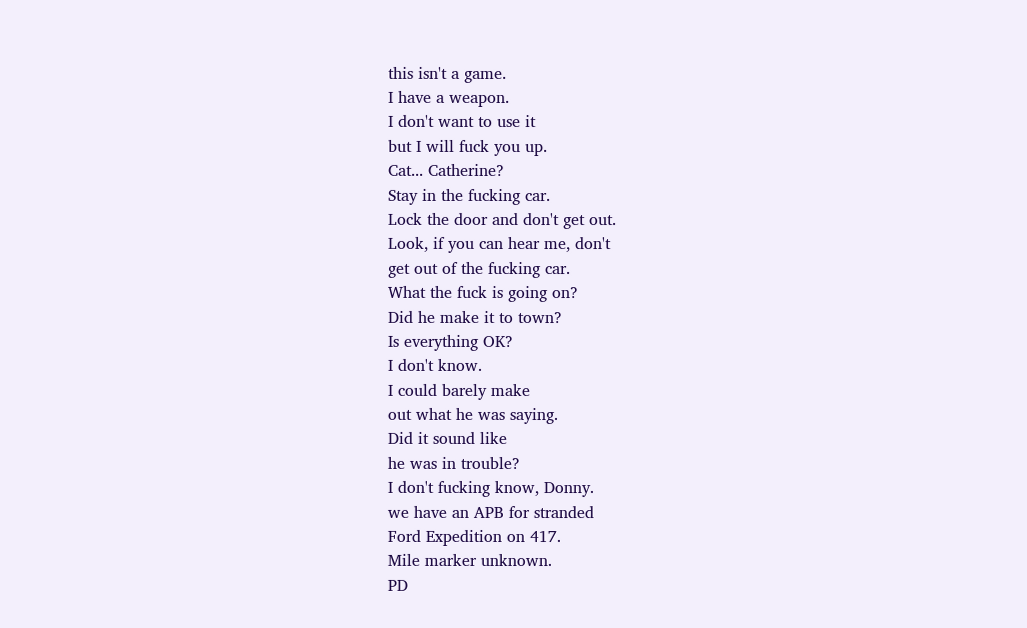this isn't a game.
I have a weapon.
I don't want to use it
but I will fuck you up.
Cat... Catherine?
Stay in the fucking car.
Lock the door and don't get out.
Look, if you can hear me, don't
get out of the fucking car.
What the fuck is going on?
Did he make it to town?
Is everything OK?
I don't know.
I could barely make
out what he was saying.
Did it sound like
he was in trouble?
I don't fucking know, Donny.
we have an APB for stranded
Ford Expedition on 417.
Mile marker unknown.
PD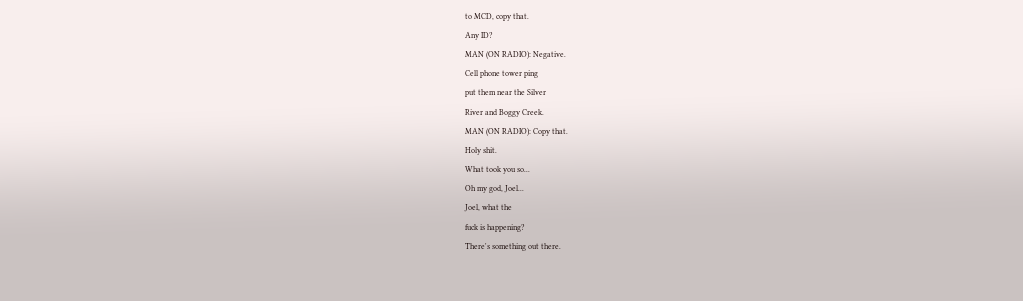to MCD, copy that.
Any ID?
MAN (ON RADIO): Negative.
Cell phone tower ping
put them near the Silver
River and Boggy Creek.
MAN (ON RADIO): Copy that.
Holy shit.
What took you so...
Oh my god, Joel...
Joel, what the
fuck is happening?
There's something out there.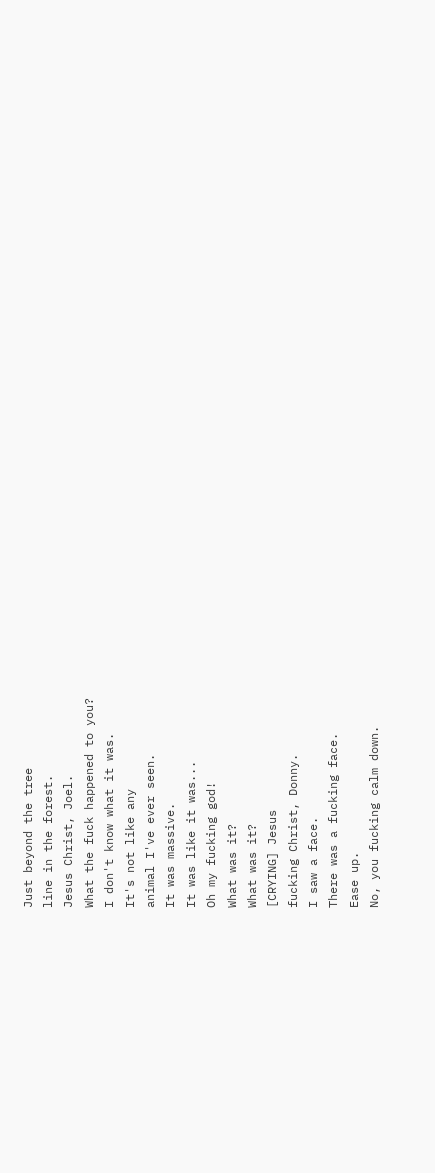Just beyond the tree
line in the forest.
Jesus Christ, Joel.
What the fuck happened to you?
I don't know what it was.
It's not like any
animal I've ever seen.
It was massive.
It was like it was...
Oh my fucking god!
What was it?
What was it?
[CRYING] Jesus
fucking Christ, Donny.
I saw a face.
There was a fucking face.
Ease up.
No, you fucking calm down.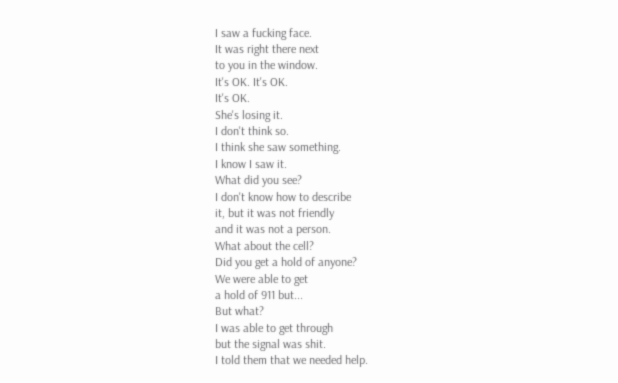I saw a fucking face.
It was right there next
to you in the window.
It's OK. It's OK.
It's OK.
She's losing it.
I don't think so.
I think she saw something.
I know I saw it.
What did you see?
I don't know how to describe
it, but it was not friendly
and it was not a person.
What about the cell?
Did you get a hold of anyone?
We were able to get
a hold of 911 but...
But what?
I was able to get through
but the signal was shit.
I told them that we needed help.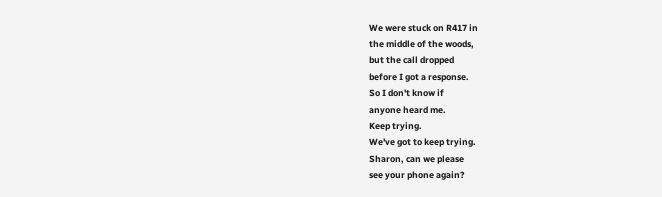We were stuck on R417 in
the middle of the woods,
but the call dropped
before I got a response.
So I don't know if
anyone heard me.
Keep trying.
We've got to keep trying.
Sharon, can we please
see your phone again?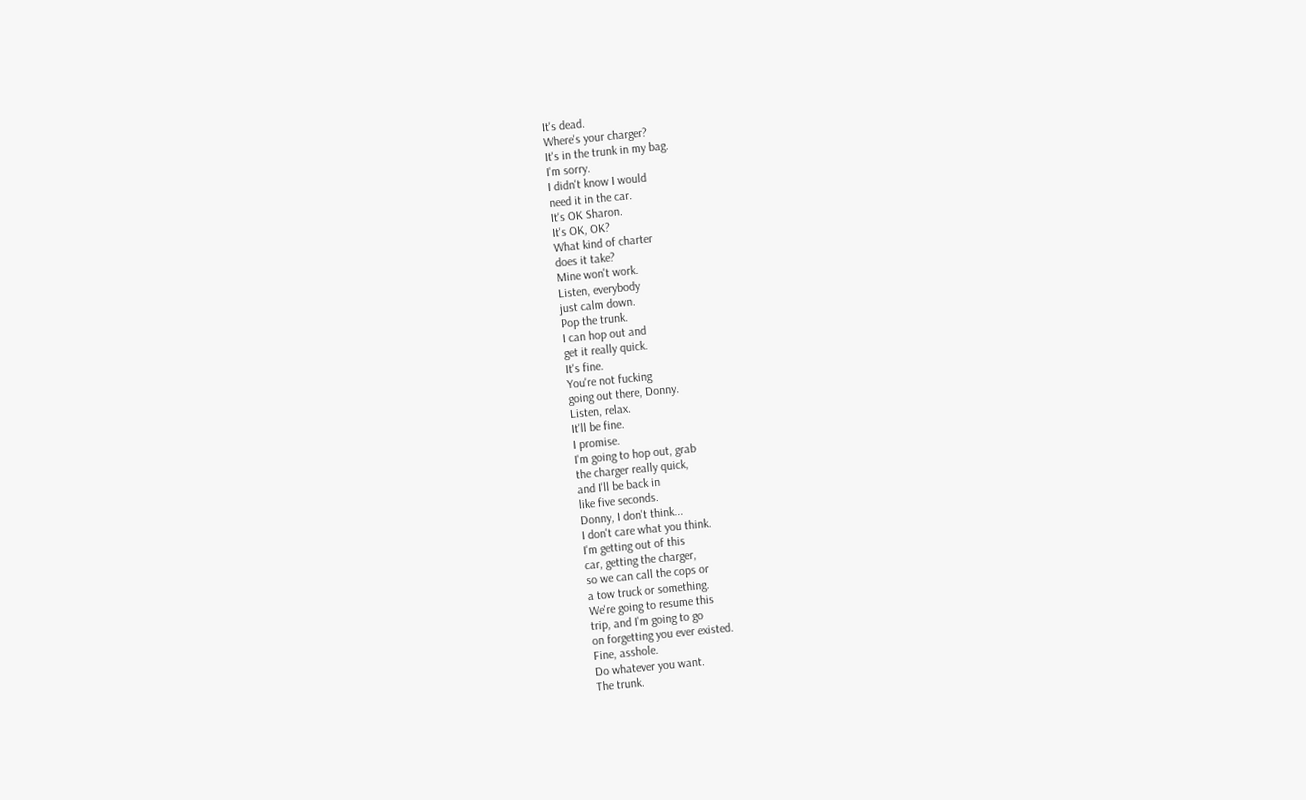It's dead.
Where's your charger?
It's in the trunk in my bag.
I'm sorry.
I didn't know I would
need it in the car.
It's OK Sharon.
It's OK, OK?
What kind of charter
does it take?
Mine won't work.
Listen, everybody
just calm down.
Pop the trunk.
I can hop out and
get it really quick.
It's fine.
You're not fucking
going out there, Donny.
Listen, relax.
It'll be fine.
I promise.
I'm going to hop out, grab
the charger really quick,
and I'll be back in
like five seconds.
Donny, I don't think...
I don't care what you think.
I'm getting out of this
car, getting the charger,
so we can call the cops or
a tow truck or something.
We're going to resume this
trip, and I'm going to go
on forgetting you ever existed.
Fine, asshole.
Do whatever you want.
The trunk.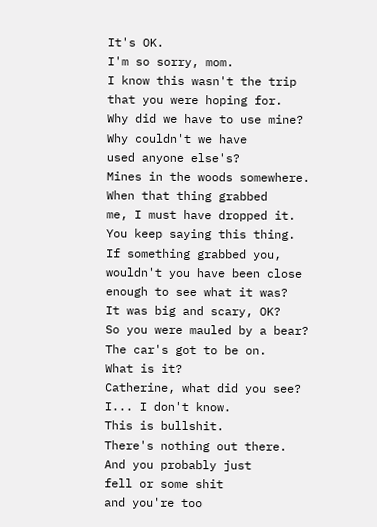It's OK.
I'm so sorry, mom.
I know this wasn't the trip
that you were hoping for.
Why did we have to use mine?
Why couldn't we have
used anyone else's?
Mines in the woods somewhere.
When that thing grabbed
me, I must have dropped it.
You keep saying this thing.
If something grabbed you,
wouldn't you have been close
enough to see what it was?
It was big and scary, OK?
So you were mauled by a bear?
The car's got to be on.
What is it?
Catherine, what did you see?
I... I don't know.
This is bullshit.
There's nothing out there.
And you probably just
fell or some shit
and you're too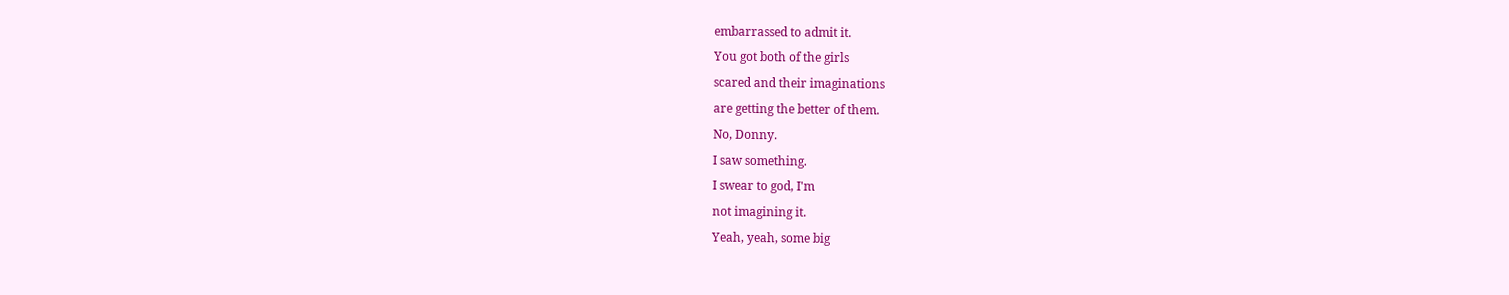embarrassed to admit it.
You got both of the girls
scared and their imaginations
are getting the better of them.
No, Donny.
I saw something.
I swear to god, I'm
not imagining it.
Yeah, yeah, some big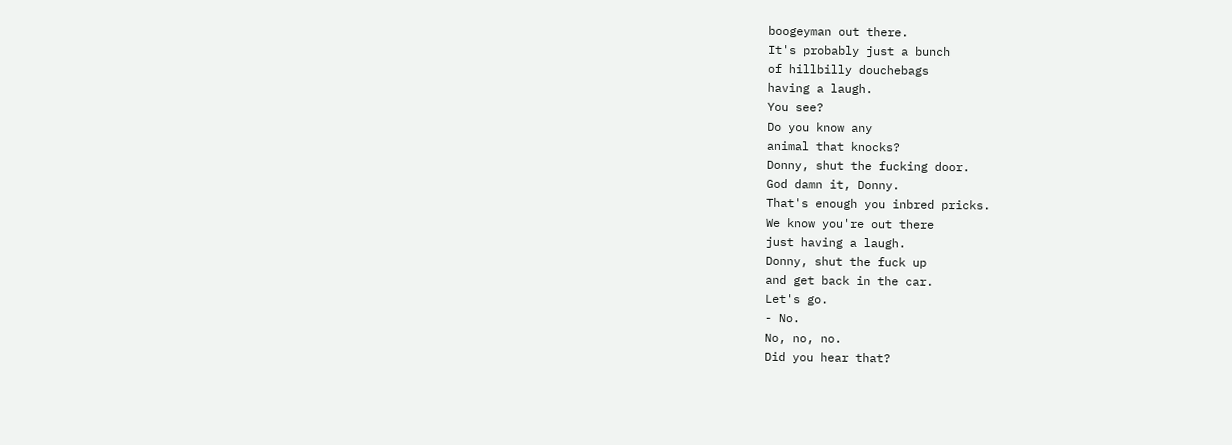boogeyman out there.
It's probably just a bunch
of hillbilly douchebags
having a laugh.
You see?
Do you know any
animal that knocks?
Donny, shut the fucking door.
God damn it, Donny.
That's enough you inbred pricks.
We know you're out there
just having a laugh.
Donny, shut the fuck up
and get back in the car.
Let's go.
- No.
No, no, no.
Did you hear that?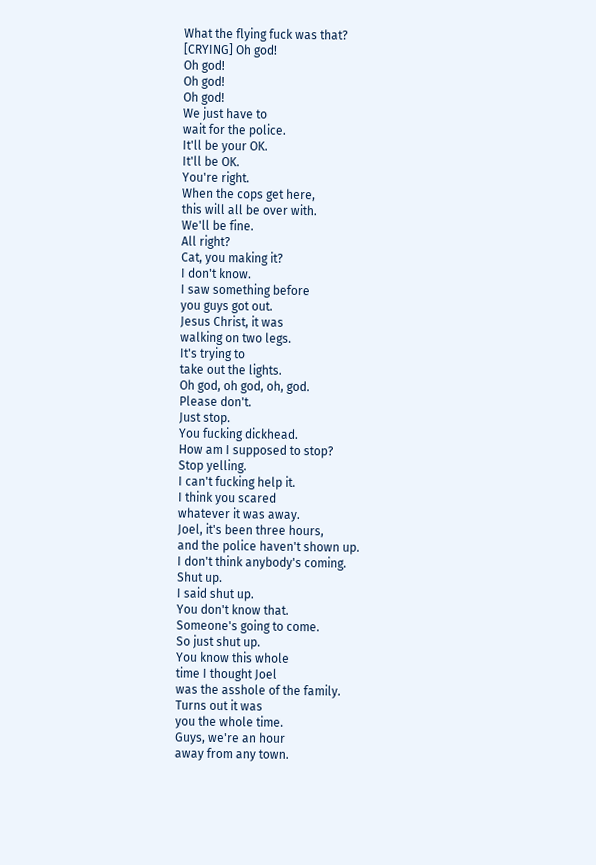What the flying fuck was that?
[CRYING] Oh god!
Oh god!
Oh god!
Oh god!
We just have to
wait for the police.
It'll be your OK.
It'll be OK.
You're right.
When the cops get here,
this will all be over with.
We'll be fine.
All right?
Cat, you making it?
I don't know.
I saw something before
you guys got out.
Jesus Christ, it was
walking on two legs.
It's trying to
take out the lights.
Oh god, oh god, oh, god.
Please don't.
Just stop.
You fucking dickhead.
How am I supposed to stop?
Stop yelling.
I can't fucking help it.
I think you scared
whatever it was away.
Joel, it's been three hours,
and the police haven't shown up.
I don't think anybody's coming.
Shut up.
I said shut up.
You don't know that.
Someone's going to come.
So just shut up.
You know this whole
time I thought Joel
was the asshole of the family.
Turns out it was
you the whole time.
Guys, we're an hour
away from any town.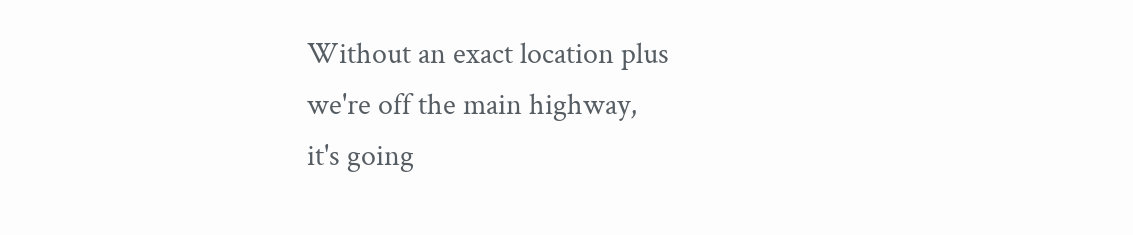Without an exact location plus
we're off the main highway,
it's going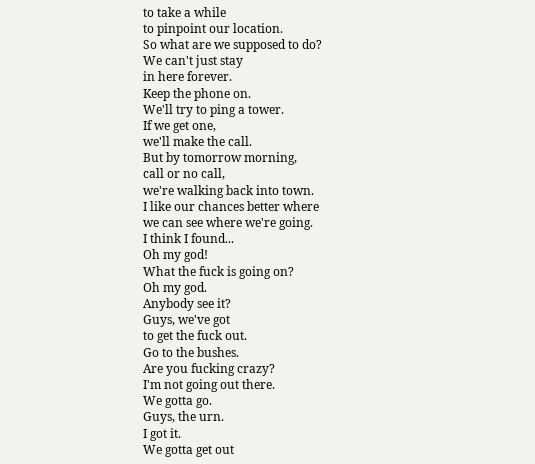to take a while
to pinpoint our location.
So what are we supposed to do?
We can't just stay
in here forever.
Keep the phone on.
We'll try to ping a tower.
If we get one,
we'll make the call.
But by tomorrow morning,
call or no call,
we're walking back into town.
I like our chances better where
we can see where we're going.
I think I found...
Oh my god!
What the fuck is going on?
Oh my god.
Anybody see it?
Guys, we've got
to get the fuck out.
Go to the bushes.
Are you fucking crazy?
I'm not going out there.
We gotta go.
Guys, the urn.
I got it.
We gotta get out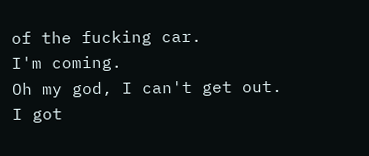of the fucking car.
I'm coming.
Oh my god, I can't get out.
I got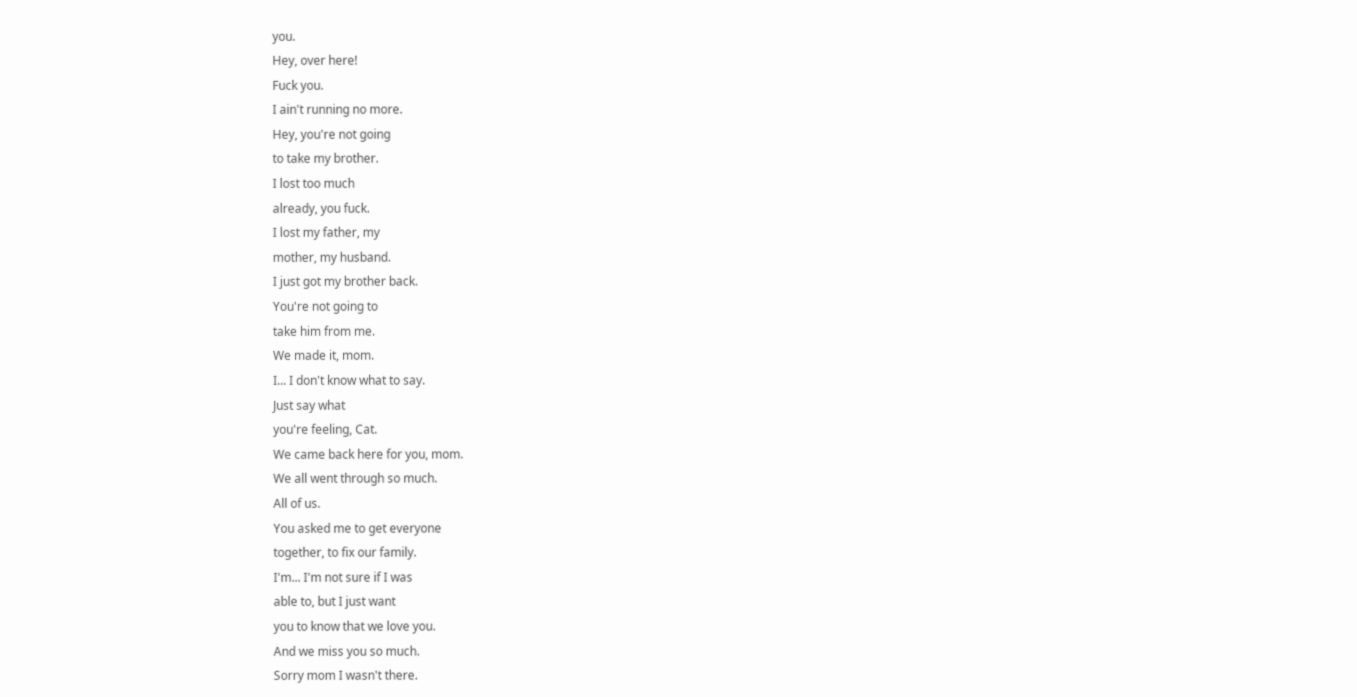you.
Hey, over here!
Fuck you.
I ain't running no more.
Hey, you're not going
to take my brother.
I lost too much
already, you fuck.
I lost my father, my
mother, my husband.
I just got my brother back.
You're not going to
take him from me.
We made it, mom.
I... I don't know what to say.
Just say what
you're feeling, Cat.
We came back here for you, mom.
We all went through so much.
All of us.
You asked me to get everyone
together, to fix our family.
I'm... I'm not sure if I was
able to, but I just want
you to know that we love you.
And we miss you so much.
Sorry mom I wasn't there.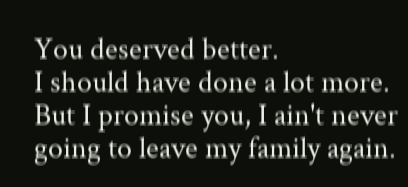You deserved better.
I should have done a lot more.
But I promise you, I ain't never
going to leave my family again.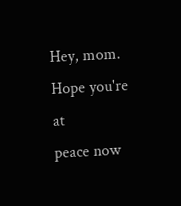Hey, mom.
Hope you're at
peace now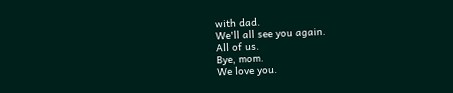with dad.
We'll all see you again.
All of us.
Bye, mom.
We love you.